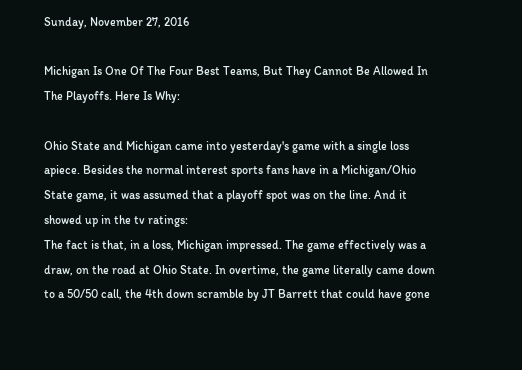Sunday, November 27, 2016

Michigan Is One Of The Four Best Teams, But They Cannot Be Allowed In The Playoffs. Here Is Why:

Ohio State and Michigan came into yesterday's game with a single loss apiece. Besides the normal interest sports fans have in a Michigan/Ohio State game, it was assumed that a playoff spot was on the line. And it showed up in the tv ratings:
The fact is that, in a loss, Michigan impressed. The game effectively was a draw, on the road at Ohio State. In overtime, the game literally came down to a 50/50 call, the 4th down scramble by JT Barrett that could have gone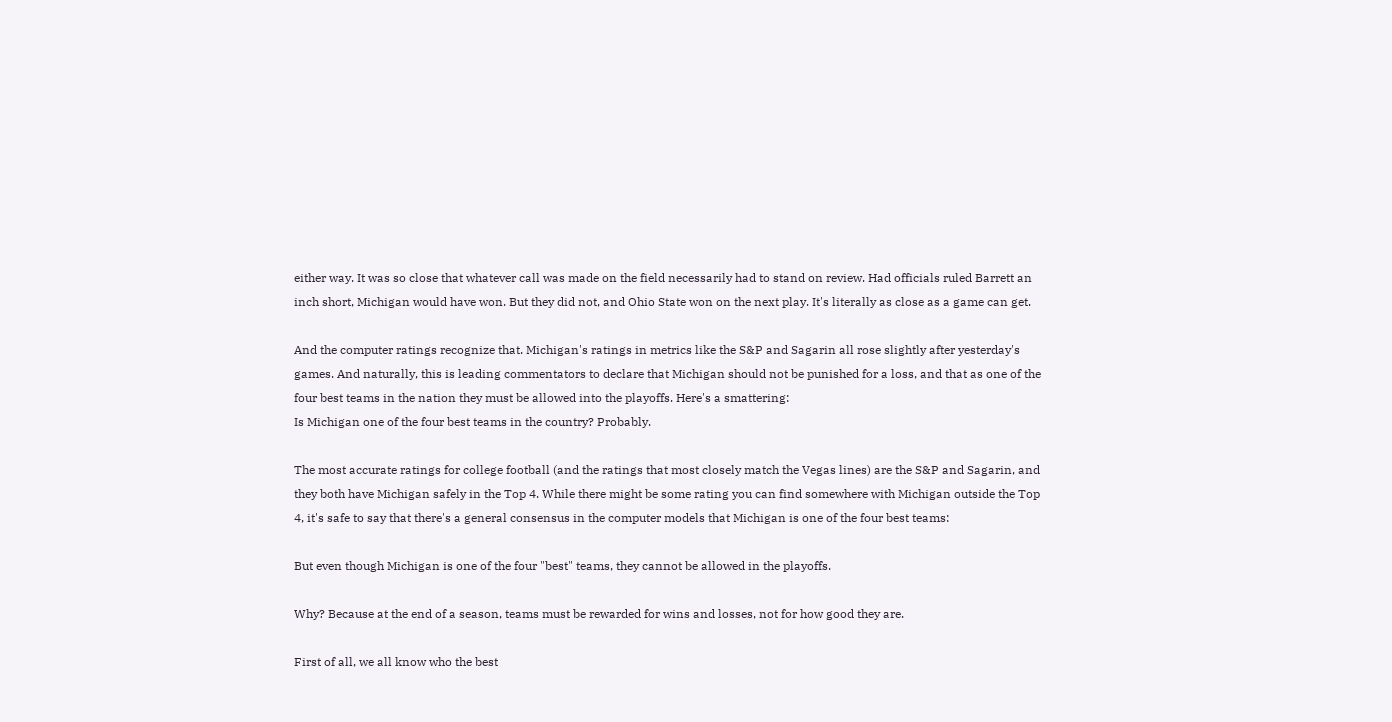either way. It was so close that whatever call was made on the field necessarily had to stand on review. Had officials ruled Barrett an inch short, Michigan would have won. But they did not, and Ohio State won on the next play. It's literally as close as a game can get.

And the computer ratings recognize that. Michigan's ratings in metrics like the S&P and Sagarin all rose slightly after yesterday's games. And naturally, this is leading commentators to declare that Michigan should not be punished for a loss, and that as one of the four best teams in the nation they must be allowed into the playoffs. Here's a smattering:
Is Michigan one of the four best teams in the country? Probably.

The most accurate ratings for college football (and the ratings that most closely match the Vegas lines) are the S&P and Sagarin, and they both have Michigan safely in the Top 4. While there might be some rating you can find somewhere with Michigan outside the Top 4, it's safe to say that there's a general consensus in the computer models that Michigan is one of the four best teams:

But even though Michigan is one of the four "best" teams, they cannot be allowed in the playoffs.

Why? Because at the end of a season, teams must be rewarded for wins and losses, not for how good they are.

First of all, we all know who the best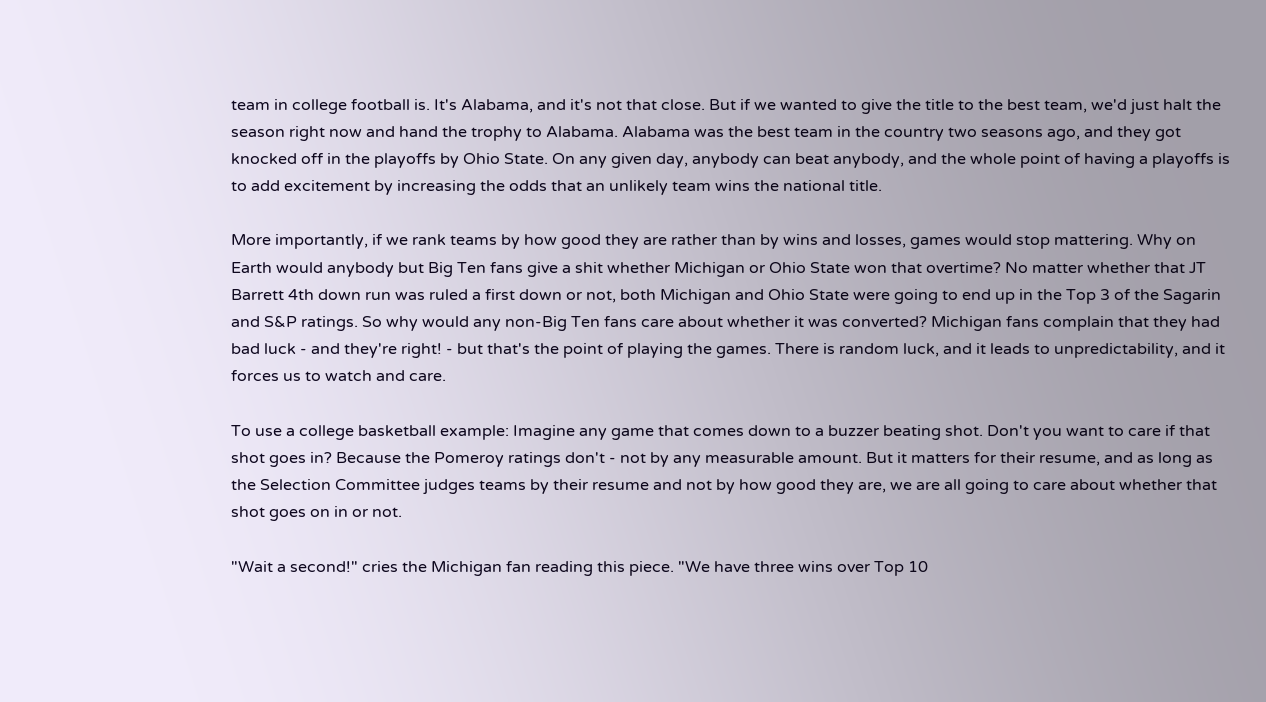team in college football is. It's Alabama, and it's not that close. But if we wanted to give the title to the best team, we'd just halt the season right now and hand the trophy to Alabama. Alabama was the best team in the country two seasons ago, and they got knocked off in the playoffs by Ohio State. On any given day, anybody can beat anybody, and the whole point of having a playoffs is to add excitement by increasing the odds that an unlikely team wins the national title.

More importantly, if we rank teams by how good they are rather than by wins and losses, games would stop mattering. Why on Earth would anybody but Big Ten fans give a shit whether Michigan or Ohio State won that overtime? No matter whether that JT Barrett 4th down run was ruled a first down or not, both Michigan and Ohio State were going to end up in the Top 3 of the Sagarin and S&P ratings. So why would any non-Big Ten fans care about whether it was converted? Michigan fans complain that they had bad luck - and they're right! - but that's the point of playing the games. There is random luck, and it leads to unpredictability, and it forces us to watch and care.

To use a college basketball example: Imagine any game that comes down to a buzzer beating shot. Don't you want to care if that shot goes in? Because the Pomeroy ratings don't - not by any measurable amount. But it matters for their resume, and as long as the Selection Committee judges teams by their resume and not by how good they are, we are all going to care about whether that shot goes on in or not.

"Wait a second!" cries the Michigan fan reading this piece. "We have three wins over Top 10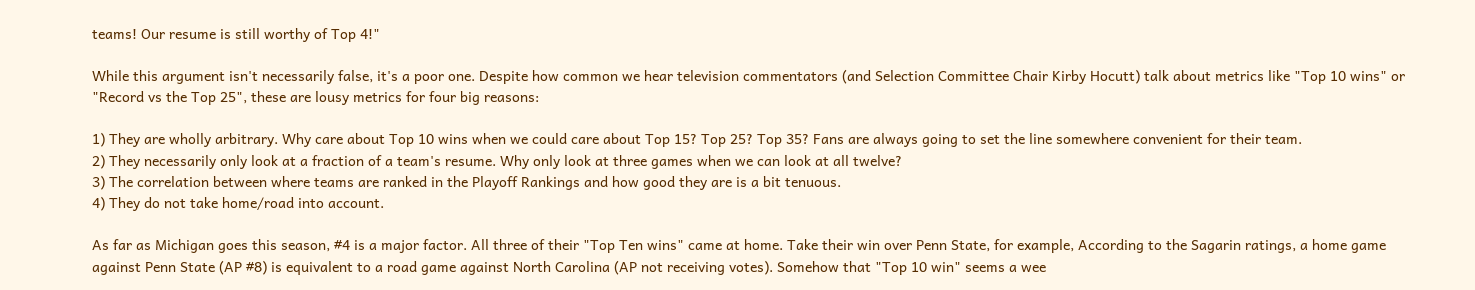teams! Our resume is still worthy of Top 4!"

While this argument isn't necessarily false, it's a poor one. Despite how common we hear television commentators (and Selection Committee Chair Kirby Hocutt) talk about metrics like "Top 10 wins" or "Record vs the Top 25", these are lousy metrics for four big reasons:

1) They are wholly arbitrary. Why care about Top 10 wins when we could care about Top 15? Top 25? Top 35? Fans are always going to set the line somewhere convenient for their team.
2) They necessarily only look at a fraction of a team's resume. Why only look at three games when we can look at all twelve?
3) The correlation between where teams are ranked in the Playoff Rankings and how good they are is a bit tenuous.
4) They do not take home/road into account.

As far as Michigan goes this season, #4 is a major factor. All three of their "Top Ten wins" came at home. Take their win over Penn State, for example, According to the Sagarin ratings, a home game against Penn State (AP #8) is equivalent to a road game against North Carolina (AP not receiving votes). Somehow that "Top 10 win" seems a wee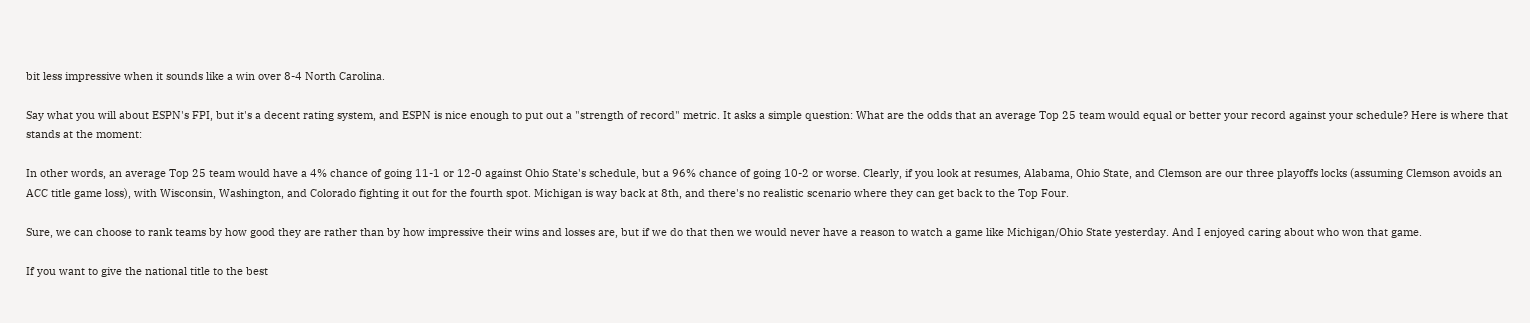bit less impressive when it sounds like a win over 8-4 North Carolina.

Say what you will about ESPN's FPI, but it's a decent rating system, and ESPN is nice enough to put out a "strength of record" metric. It asks a simple question: What are the odds that an average Top 25 team would equal or better your record against your schedule? Here is where that stands at the moment:

In other words, an average Top 25 team would have a 4% chance of going 11-1 or 12-0 against Ohio State's schedule, but a 96% chance of going 10-2 or worse. Clearly, if you look at resumes, Alabama, Ohio State, and Clemson are our three playoffs locks (assuming Clemson avoids an ACC title game loss), with Wisconsin, Washington, and Colorado fighting it out for the fourth spot. Michigan is way back at 8th, and there's no realistic scenario where they can get back to the Top Four.

Sure, we can choose to rank teams by how good they are rather than by how impressive their wins and losses are, but if we do that then we would never have a reason to watch a game like Michigan/Ohio State yesterday. And I enjoyed caring about who won that game.

If you want to give the national title to the best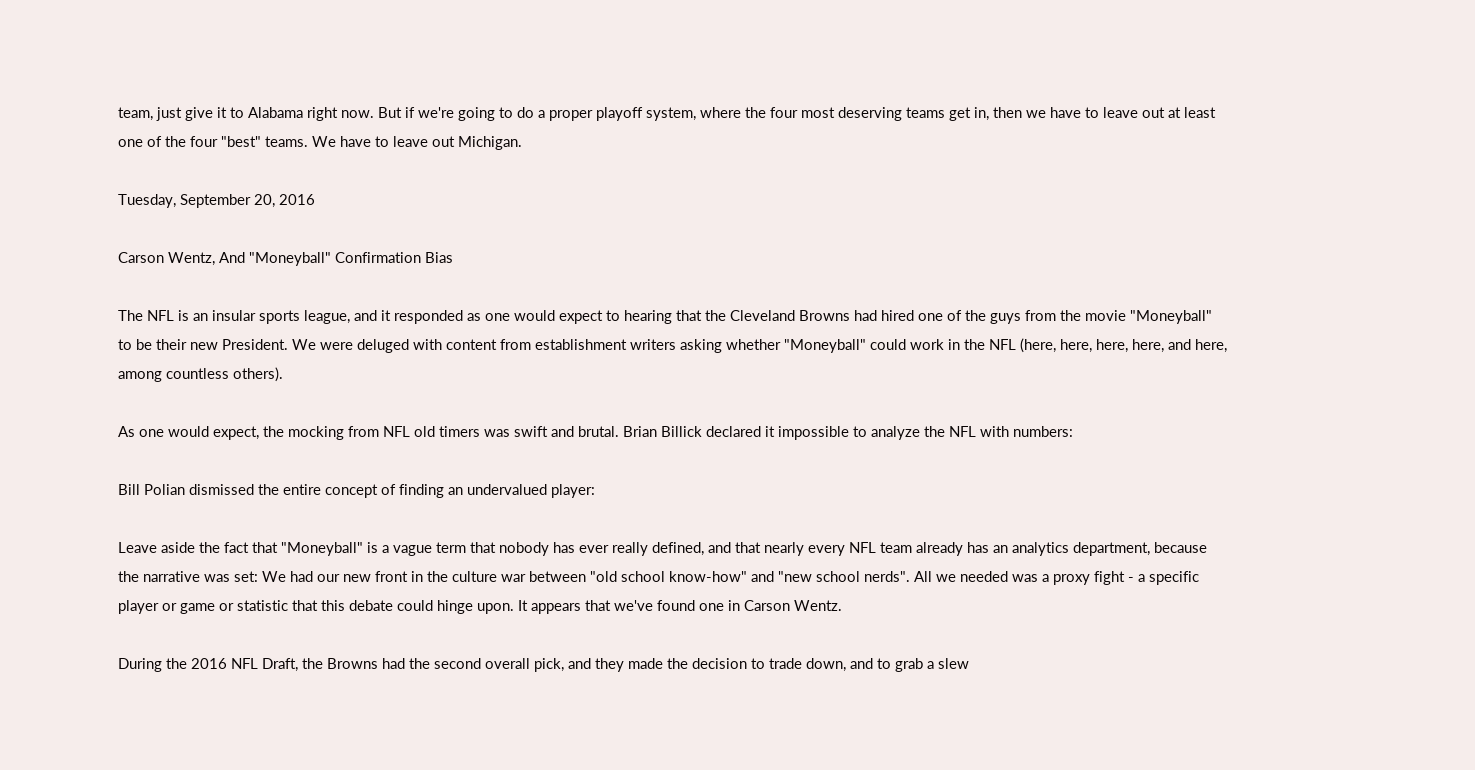team, just give it to Alabama right now. But if we're going to do a proper playoff system, where the four most deserving teams get in, then we have to leave out at least one of the four "best" teams. We have to leave out Michigan.

Tuesday, September 20, 2016

Carson Wentz, And "Moneyball" Confirmation Bias

The NFL is an insular sports league, and it responded as one would expect to hearing that the Cleveland Browns had hired one of the guys from the movie "Moneyball" to be their new President. We were deluged with content from establishment writers asking whether "Moneyball" could work in the NFL (here, here, here, here, and here, among countless others).

As one would expect, the mocking from NFL old timers was swift and brutal. Brian Billick declared it impossible to analyze the NFL with numbers:

Bill Polian dismissed the entire concept of finding an undervalued player:

Leave aside the fact that "Moneyball" is a vague term that nobody has ever really defined, and that nearly every NFL team already has an analytics department, because the narrative was set: We had our new front in the culture war between "old school know-how" and "new school nerds". All we needed was a proxy fight - a specific player or game or statistic that this debate could hinge upon. It appears that we've found one in Carson Wentz.

During the 2016 NFL Draft, the Browns had the second overall pick, and they made the decision to trade down, and to grab a slew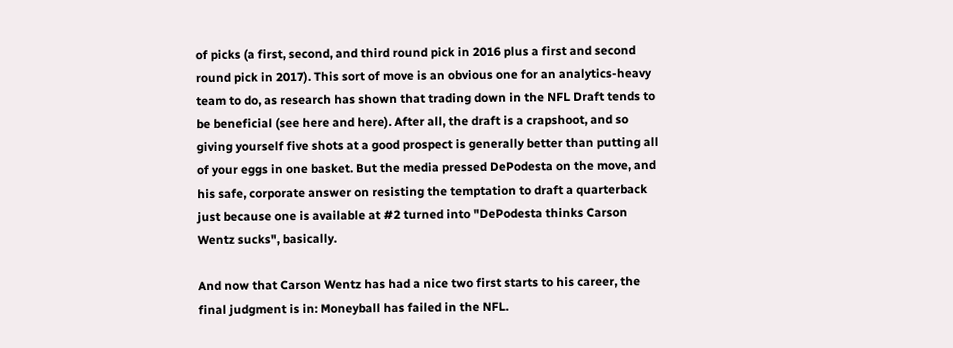of picks (a first, second, and third round pick in 2016 plus a first and second round pick in 2017). This sort of move is an obvious one for an analytics-heavy team to do, as research has shown that trading down in the NFL Draft tends to be beneficial (see here and here). After all, the draft is a crapshoot, and so giving yourself five shots at a good prospect is generally better than putting all of your eggs in one basket. But the media pressed DePodesta on the move, and his safe, corporate answer on resisting the temptation to draft a quarterback just because one is available at #2 turned into "DePodesta thinks Carson Wentz sucks", basically.

And now that Carson Wentz has had a nice two first starts to his career, the final judgment is in: Moneyball has failed in the NFL.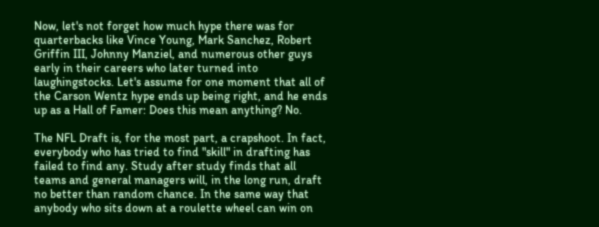Now, let's not forget how much hype there was for quarterbacks like Vince Young, Mark Sanchez, Robert Griffin III, Johnny Manziel, and numerous other guys early in their careers who later turned into laughingstocks. Let's assume for one moment that all of the Carson Wentz hype ends up being right, and he ends up as a Hall of Famer: Does this mean anything? No.

The NFL Draft is, for the most part, a crapshoot. In fact, everybody who has tried to find "skill" in drafting has failed to find any. Study after study finds that all teams and general managers will, in the long run, draft no better than random chance. In the same way that anybody who sits down at a roulette wheel can win on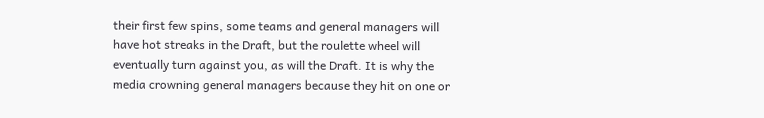their first few spins, some teams and general managers will have hot streaks in the Draft, but the roulette wheel will eventually turn against you, as will the Draft. It is why the media crowning general managers because they hit on one or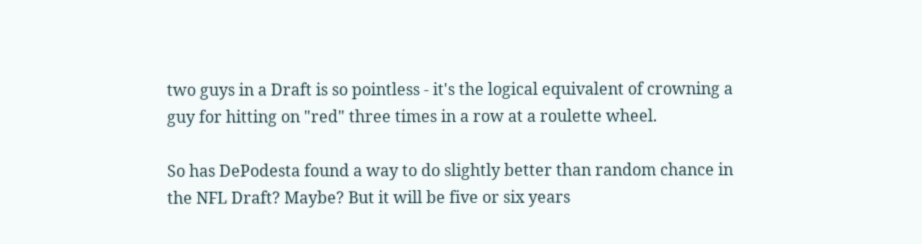two guys in a Draft is so pointless - it's the logical equivalent of crowning a guy for hitting on "red" three times in a row at a roulette wheel.

So has DePodesta found a way to do slightly better than random chance in the NFL Draft? Maybe? But it will be five or six years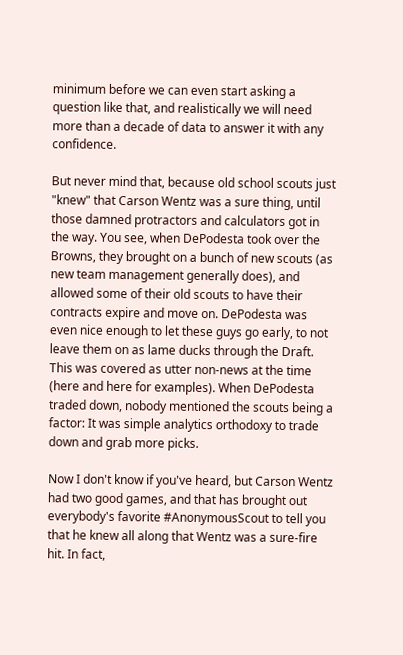minimum before we can even start asking a question like that, and realistically we will need more than a decade of data to answer it with any confidence.

But never mind that, because old school scouts just "knew" that Carson Wentz was a sure thing, until those damned protractors and calculators got in the way. You see, when DePodesta took over the Browns, they brought on a bunch of new scouts (as new team management generally does), and allowed some of their old scouts to have their contracts expire and move on. DePodesta was even nice enough to let these guys go early, to not leave them on as lame ducks through the Draft. This was covered as utter non-news at the time (here and here for examples). When DePodesta traded down, nobody mentioned the scouts being a factor: It was simple analytics orthodoxy to trade down and grab more picks.

Now I don't know if you've heard, but Carson Wentz had two good games, and that has brought out everybody's favorite #AnonymousScout to tell you that he knew all along that Wentz was a sure-fire hit. In fact,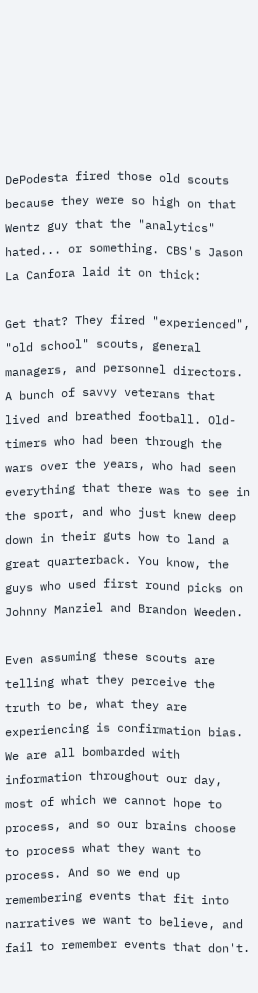DePodesta fired those old scouts because they were so high on that Wentz guy that the "analytics" hated... or something. CBS's Jason La Canfora laid it on thick:

Get that? They fired "experienced", "old school" scouts, general managers, and personnel directors. A bunch of savvy veterans that lived and breathed football. Old-timers who had been through the wars over the years, who had seen everything that there was to see in the sport, and who just knew deep down in their guts how to land a great quarterback. You know, the guys who used first round picks on Johnny Manziel and Brandon Weeden.

Even assuming these scouts are telling what they perceive the truth to be, what they are experiencing is confirmation bias. We are all bombarded with information throughout our day, most of which we cannot hope to process, and so our brains choose to process what they want to process. And so we end up remembering events that fit into narratives we want to believe, and fail to remember events that don't.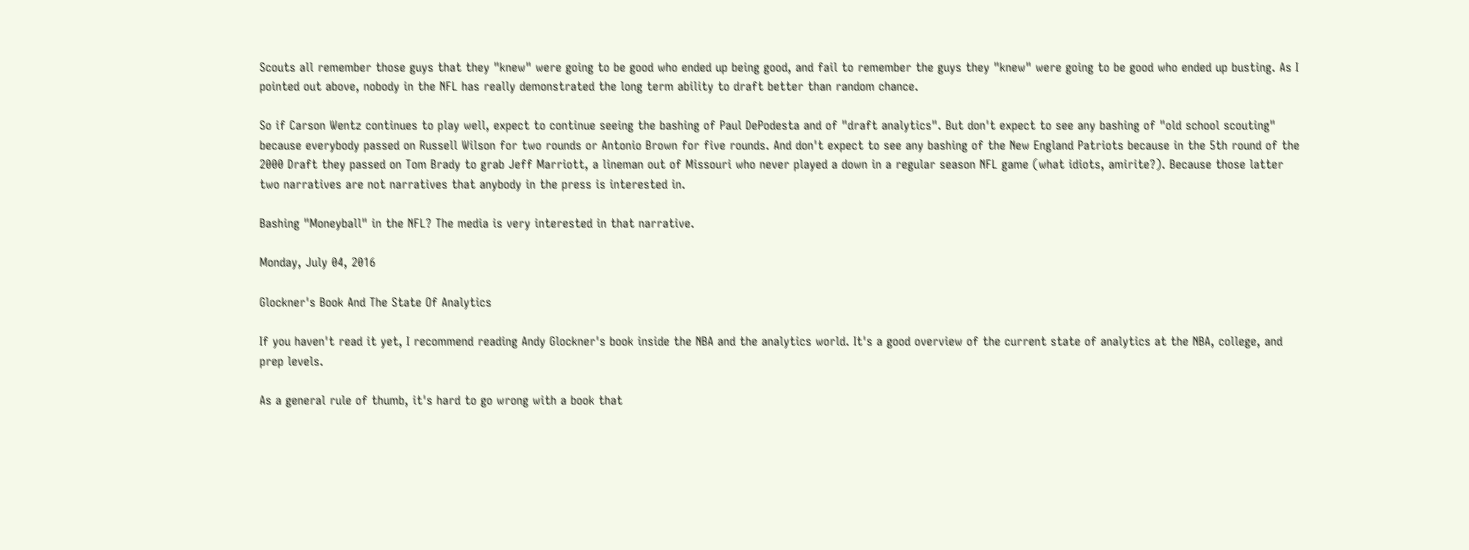Scouts all remember those guys that they "knew" were going to be good who ended up being good, and fail to remember the guys they "knew" were going to be good who ended up busting. As I pointed out above, nobody in the NFL has really demonstrated the long term ability to draft better than random chance.

So if Carson Wentz continues to play well, expect to continue seeing the bashing of Paul DePodesta and of "draft analytics". But don't expect to see any bashing of "old school scouting" because everybody passed on Russell Wilson for two rounds or Antonio Brown for five rounds. And don't expect to see any bashing of the New England Patriots because in the 5th round of the 2000 Draft they passed on Tom Brady to grab Jeff Marriott, a lineman out of Missouri who never played a down in a regular season NFL game (what idiots, amirite?). Because those latter two narratives are not narratives that anybody in the press is interested in.

Bashing "Moneyball" in the NFL? The media is very interested in that narrative.

Monday, July 04, 2016

Glockner's Book And The State Of Analytics

If you haven't read it yet, I recommend reading Andy Glockner's book inside the NBA and the analytics world. It's a good overview of the current state of analytics at the NBA, college, and prep levels.

As a general rule of thumb, it's hard to go wrong with a book that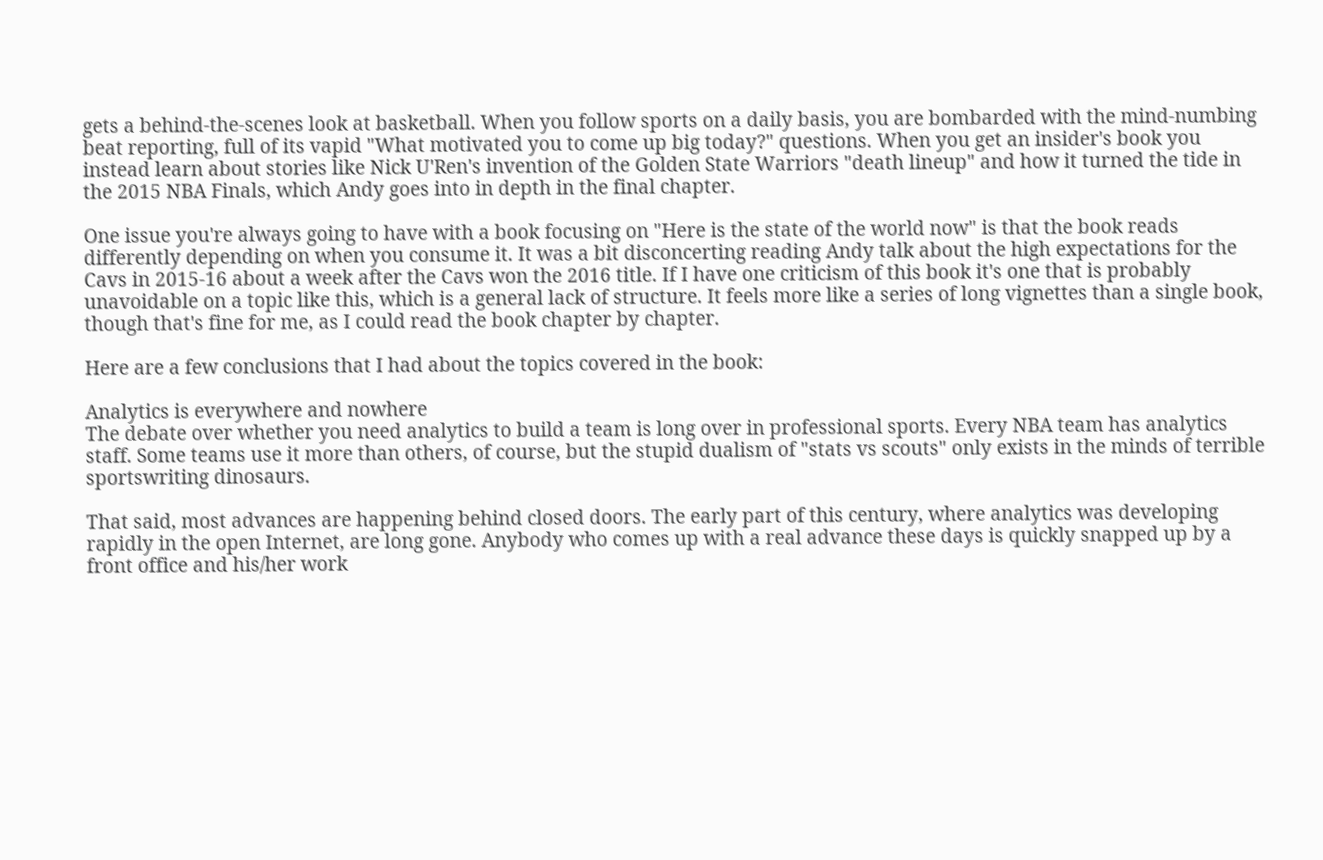gets a behind-the-scenes look at basketball. When you follow sports on a daily basis, you are bombarded with the mind-numbing beat reporting, full of its vapid "What motivated you to come up big today?" questions. When you get an insider's book you instead learn about stories like Nick U'Ren's invention of the Golden State Warriors "death lineup" and how it turned the tide in the 2015 NBA Finals, which Andy goes into in depth in the final chapter.

One issue you're always going to have with a book focusing on "Here is the state of the world now" is that the book reads differently depending on when you consume it. It was a bit disconcerting reading Andy talk about the high expectations for the Cavs in 2015-16 about a week after the Cavs won the 2016 title. If I have one criticism of this book it's one that is probably unavoidable on a topic like this, which is a general lack of structure. It feels more like a series of long vignettes than a single book, though that's fine for me, as I could read the book chapter by chapter.

Here are a few conclusions that I had about the topics covered in the book:

Analytics is everywhere and nowhere
The debate over whether you need analytics to build a team is long over in professional sports. Every NBA team has analytics staff. Some teams use it more than others, of course, but the stupid dualism of "stats vs scouts" only exists in the minds of terrible sportswriting dinosaurs.

That said, most advances are happening behind closed doors. The early part of this century, where analytics was developing rapidly in the open Internet, are long gone. Anybody who comes up with a real advance these days is quickly snapped up by a front office and his/her work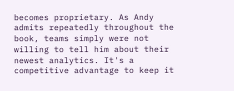becomes proprietary. As Andy admits repeatedly throughout the book, teams simply were not willing to tell him about their newest analytics. It's a competitive advantage to keep it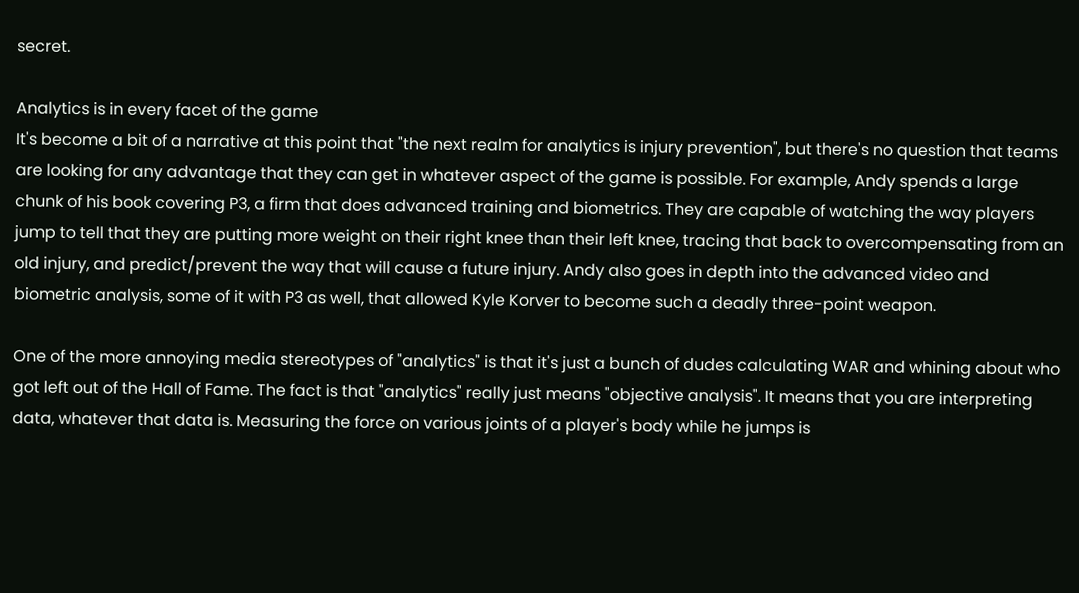secret.

Analytics is in every facet of the game
It's become a bit of a narrative at this point that "the next realm for analytics is injury prevention", but there's no question that teams are looking for any advantage that they can get in whatever aspect of the game is possible. For example, Andy spends a large chunk of his book covering P3, a firm that does advanced training and biometrics. They are capable of watching the way players jump to tell that they are putting more weight on their right knee than their left knee, tracing that back to overcompensating from an old injury, and predict/prevent the way that will cause a future injury. Andy also goes in depth into the advanced video and biometric analysis, some of it with P3 as well, that allowed Kyle Korver to become such a deadly three-point weapon.

One of the more annoying media stereotypes of "analytics" is that it's just a bunch of dudes calculating WAR and whining about who got left out of the Hall of Fame. The fact is that "analytics" really just means "objective analysis". It means that you are interpreting data, whatever that data is. Measuring the force on various joints of a player's body while he jumps is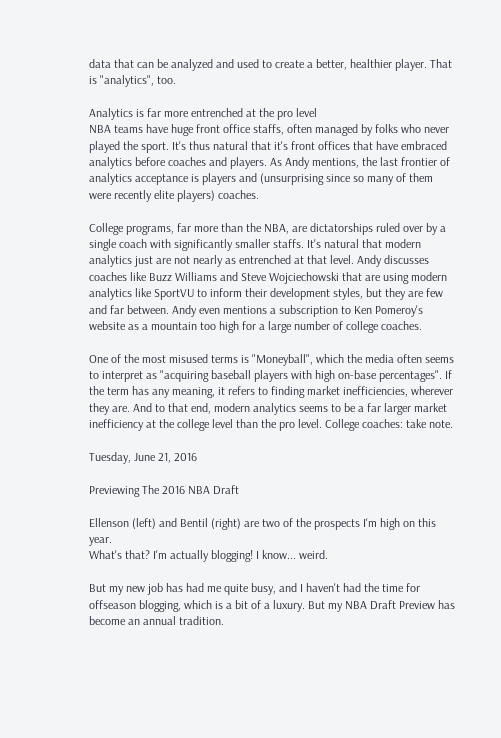data that can be analyzed and used to create a better, healthier player. That is "analytics", too.

Analytics is far more entrenched at the pro level
NBA teams have huge front office staffs, often managed by folks who never played the sport. It's thus natural that it's front offices that have embraced analytics before coaches and players. As Andy mentions, the last frontier of analytics acceptance is players and (unsurprising since so many of them were recently elite players) coaches.

College programs, far more than the NBA, are dictatorships ruled over by a single coach with significantly smaller staffs. It's natural that modern analytics just are not nearly as entrenched at that level. Andy discusses coaches like Buzz Williams and Steve Wojciechowski that are using modern analytics like SportVU to inform their development styles, but they are few and far between. Andy even mentions a subscription to Ken Pomeroy's website as a mountain too high for a large number of college coaches.

One of the most misused terms is "Moneyball", which the media often seems to interpret as "acquiring baseball players with high on-base percentages". If the term has any meaning, it refers to finding market inefficiencies, wherever they are. And to that end, modern analytics seems to be a far larger market inefficiency at the college level than the pro level. College coaches: take note.

Tuesday, June 21, 2016

Previewing The 2016 NBA Draft

Ellenson (left) and Bentil (right) are two of the prospects I'm high on this year.
What's that? I'm actually blogging! I know... weird.

But my new job has had me quite busy, and I haven't had the time for offseason blogging, which is a bit of a luxury. But my NBA Draft Preview has become an annual tradition.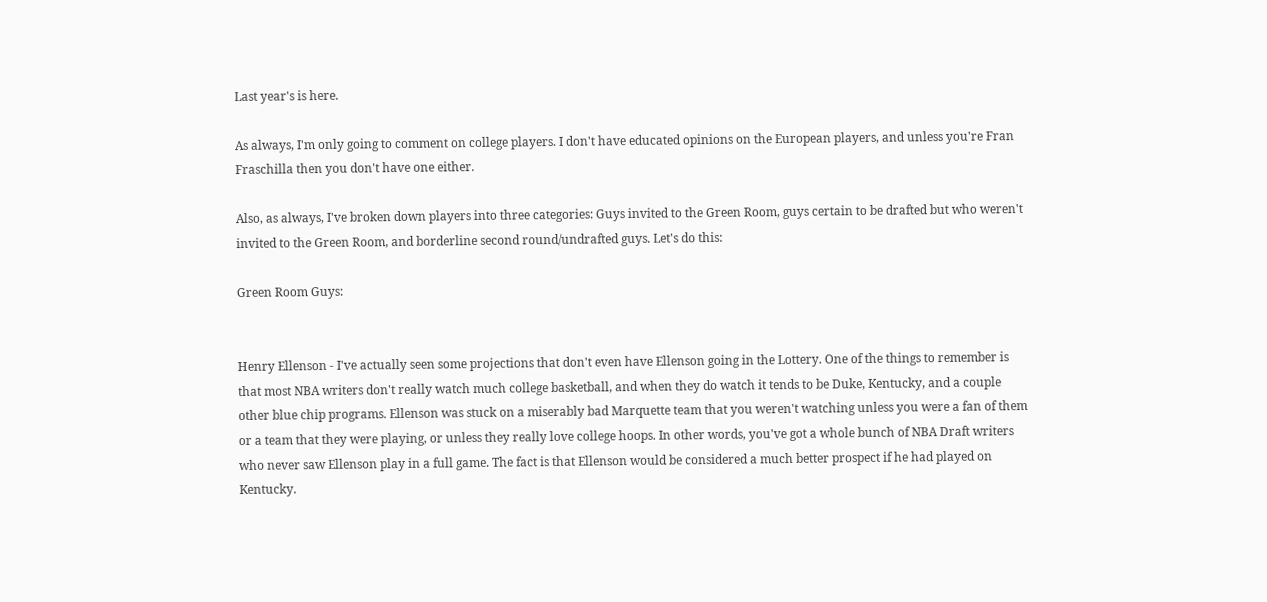Last year's is here.

As always, I'm only going to comment on college players. I don't have educated opinions on the European players, and unless you're Fran Fraschilla then you don't have one either.

Also, as always, I've broken down players into three categories: Guys invited to the Green Room, guys certain to be drafted but who weren't invited to the Green Room, and borderline second round/undrafted guys. Let's do this:

Green Room Guys:


Henry Ellenson - I've actually seen some projections that don't even have Ellenson going in the Lottery. One of the things to remember is that most NBA writers don't really watch much college basketball, and when they do watch it tends to be Duke, Kentucky, and a couple other blue chip programs. Ellenson was stuck on a miserably bad Marquette team that you weren't watching unless you were a fan of them or a team that they were playing, or unless they really love college hoops. In other words, you've got a whole bunch of NBA Draft writers who never saw Ellenson play in a full game. The fact is that Ellenson would be considered a much better prospect if he had played on Kentucky.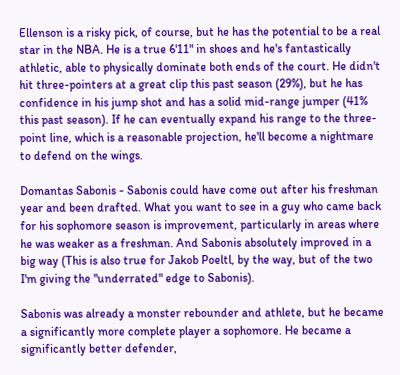Ellenson is a risky pick, of course, but he has the potential to be a real star in the NBA. He is a true 6'11" in shoes and he's fantastically athletic, able to physically dominate both ends of the court. He didn't hit three-pointers at a great clip this past season (29%), but he has confidence in his jump shot and has a solid mid-range jumper (41% this past season). If he can eventually expand his range to the three-point line, which is a reasonable projection, he'll become a nightmare to defend on the wings.

Domantas Sabonis - Sabonis could have come out after his freshman year and been drafted. What you want to see in a guy who came back for his sophomore season is improvement, particularly in areas where he was weaker as a freshman. And Sabonis absolutely improved in a big way (This is also true for Jakob Poeltl, by the way, but of the two I'm giving the "underrated" edge to Sabonis).

Sabonis was already a monster rebounder and athlete, but he became a significantly more complete player a sophomore. He became a significantly better defender,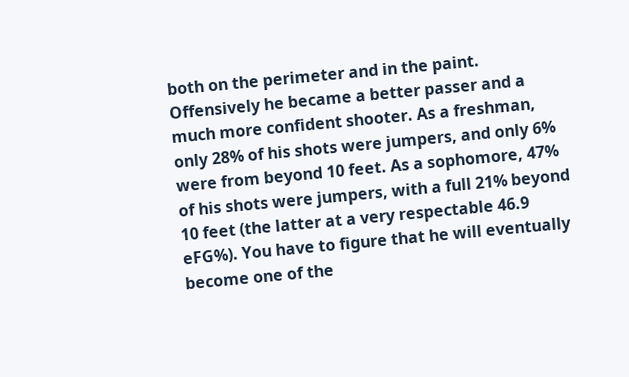both on the perimeter and in the paint. Offensively he became a better passer and a much more confident shooter. As a freshman, only 28% of his shots were jumpers, and only 6% were from beyond 10 feet. As a sophomore, 47% of his shots were jumpers, with a full 21% beyond 10 feet (the latter at a very respectable 46.9 eFG%). You have to figure that he will eventually become one of the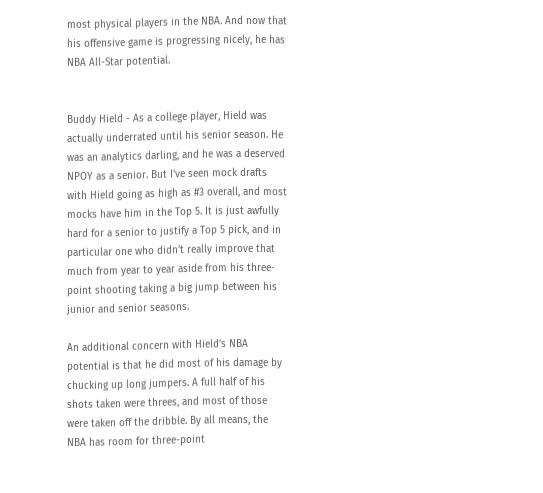most physical players in the NBA. And now that his offensive game is progressing nicely, he has NBA All-Star potential.


Buddy Hield - As a college player, Hield was actually underrated until his senior season. He was an analytics darling, and he was a deserved NPOY as a senior. But I've seen mock drafts with Hield going as high as #3 overall, and most mocks have him in the Top 5. It is just awfully hard for a senior to justify a Top 5 pick, and in particular one who didn't really improve that much from year to year aside from his three-point shooting taking a big jump between his junior and senior seasons.

An additional concern with Hield's NBA potential is that he did most of his damage by chucking up long jumpers. A full half of his shots taken were threes, and most of those were taken off the dribble. By all means, the NBA has room for three-point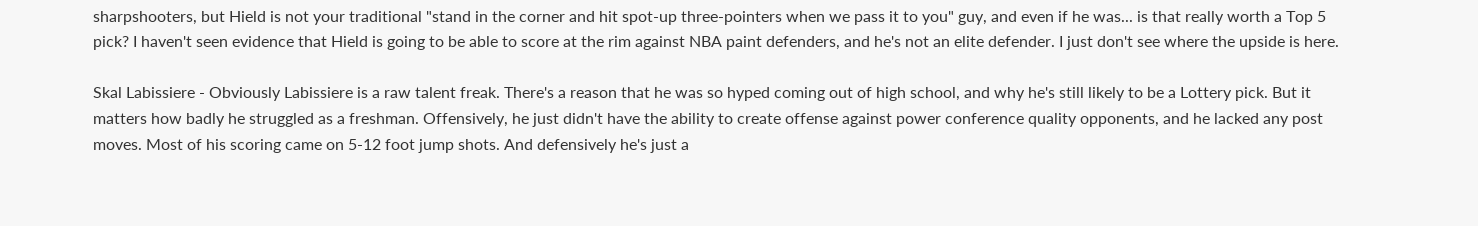sharpshooters, but Hield is not your traditional "stand in the corner and hit spot-up three-pointers when we pass it to you" guy, and even if he was... is that really worth a Top 5 pick? I haven't seen evidence that Hield is going to be able to score at the rim against NBA paint defenders, and he's not an elite defender. I just don't see where the upside is here.

Skal Labissiere - Obviously Labissiere is a raw talent freak. There's a reason that he was so hyped coming out of high school, and why he's still likely to be a Lottery pick. But it matters how badly he struggled as a freshman. Offensively, he just didn't have the ability to create offense against power conference quality opponents, and he lacked any post moves. Most of his scoring came on 5-12 foot jump shots. And defensively he's just a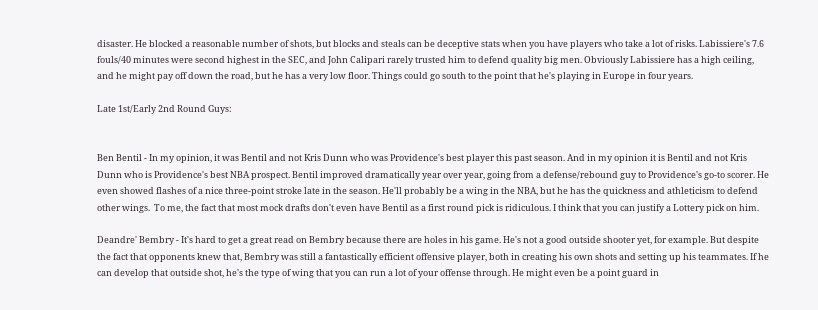disaster. He blocked a reasonable number of shots, but blocks and steals can be deceptive stats when you have players who take a lot of risks. Labissiere's 7.6 fouls/40 minutes were second highest in the SEC, and John Calipari rarely trusted him to defend quality big men. Obviously Labissiere has a high ceiling, and he might pay off down the road, but he has a very low floor. Things could go south to the point that he's playing in Europe in four years.

Late 1st/Early 2nd Round Guys:


Ben Bentil - In my opinion, it was Bentil and not Kris Dunn who was Providence's best player this past season. And in my opinion it is Bentil and not Kris Dunn who is Providence's best NBA prospect. Bentil improved dramatically year over year, going from a defense/rebound guy to Providence's go-to scorer. He even showed flashes of a nice three-point stroke late in the season. He'll probably be a wing in the NBA, but he has the quickness and athleticism to defend other wings.  To me, the fact that most mock drafts don't even have Bentil as a first round pick is ridiculous. I think that you can justify a Lottery pick on him.

Deandre' Bembry - It's hard to get a great read on Bembry because there are holes in his game. He's not a good outside shooter yet, for example. But despite the fact that opponents knew that, Bembry was still a fantastically efficient offensive player, both in creating his own shots and setting up his teammates. If he can develop that outside shot, he's the type of wing that you can run a lot of your offense through. He might even be a point guard in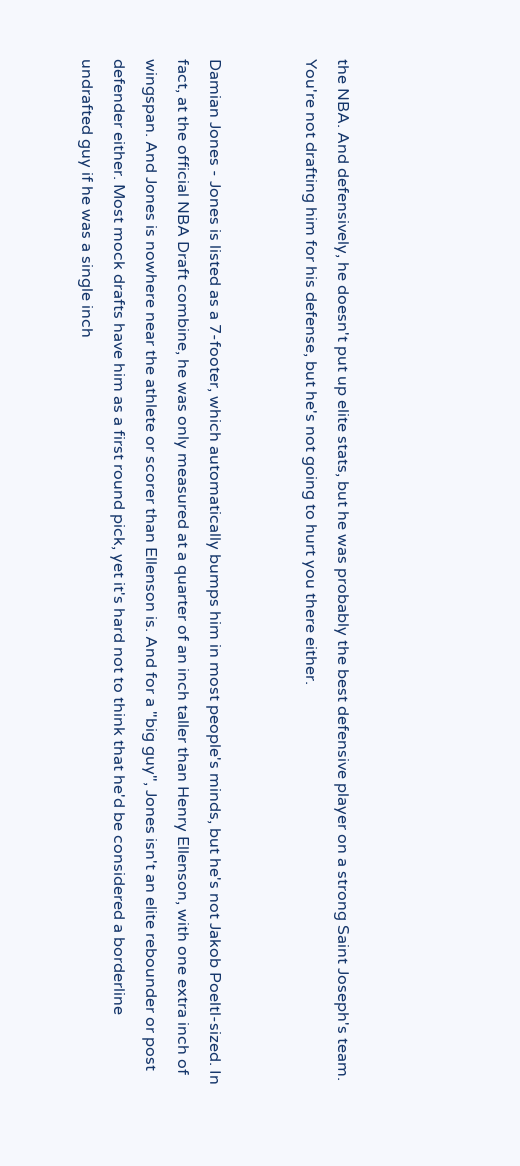the NBA. And defensively, he doesn't put up elite stats, but he was probably the best defensive player on a strong Saint Joseph's team. You're not drafting him for his defense, but he's not going to hurt you there either.


Damian Jones - Jones is listed as a 7-footer, which automatically bumps him in most people's minds, but he's not Jakob Poeltl-sized. In fact, at the official NBA Draft combine, he was only measured at a quarter of an inch taller than Henry Ellenson, with one extra inch of wingspan. And Jones is nowhere near the athlete or scorer than Ellenson is. And for a "big guy", Jones isn't an elite rebounder or post defender either. Most mock drafts have him as a first round pick, yet it's hard not to think that he'd be considered a borderline undrafted guy if he was a single inch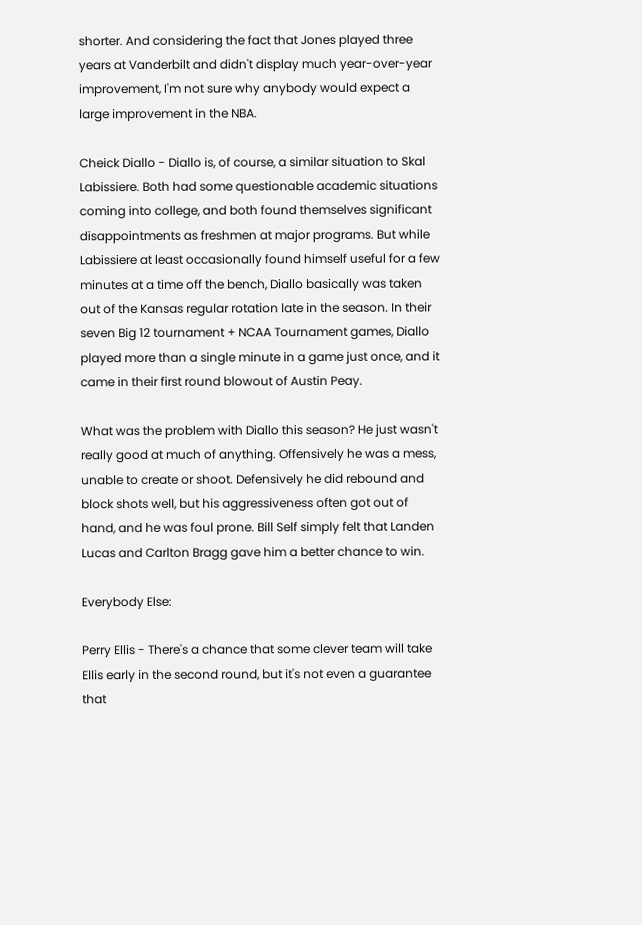shorter. And considering the fact that Jones played three years at Vanderbilt and didn't display much year-over-year improvement, I'm not sure why anybody would expect a large improvement in the NBA.

Cheick Diallo - Diallo is, of course, a similar situation to Skal Labissiere. Both had some questionable academic situations coming into college, and both found themselves significant disappointments as freshmen at major programs. But while Labissiere at least occasionally found himself useful for a few minutes at a time off the bench, Diallo basically was taken out of the Kansas regular rotation late in the season. In their seven Big 12 tournament + NCAA Tournament games, Diallo played more than a single minute in a game just once, and it came in their first round blowout of Austin Peay.

What was the problem with Diallo this season? He just wasn't really good at much of anything. Offensively he was a mess, unable to create or shoot. Defensively he did rebound and block shots well, but his aggressiveness often got out of hand, and he was foul prone. Bill Self simply felt that Landen Lucas and Carlton Bragg gave him a better chance to win.

Everybody Else:

Perry Ellis - There's a chance that some clever team will take Ellis early in the second round, but it's not even a guarantee that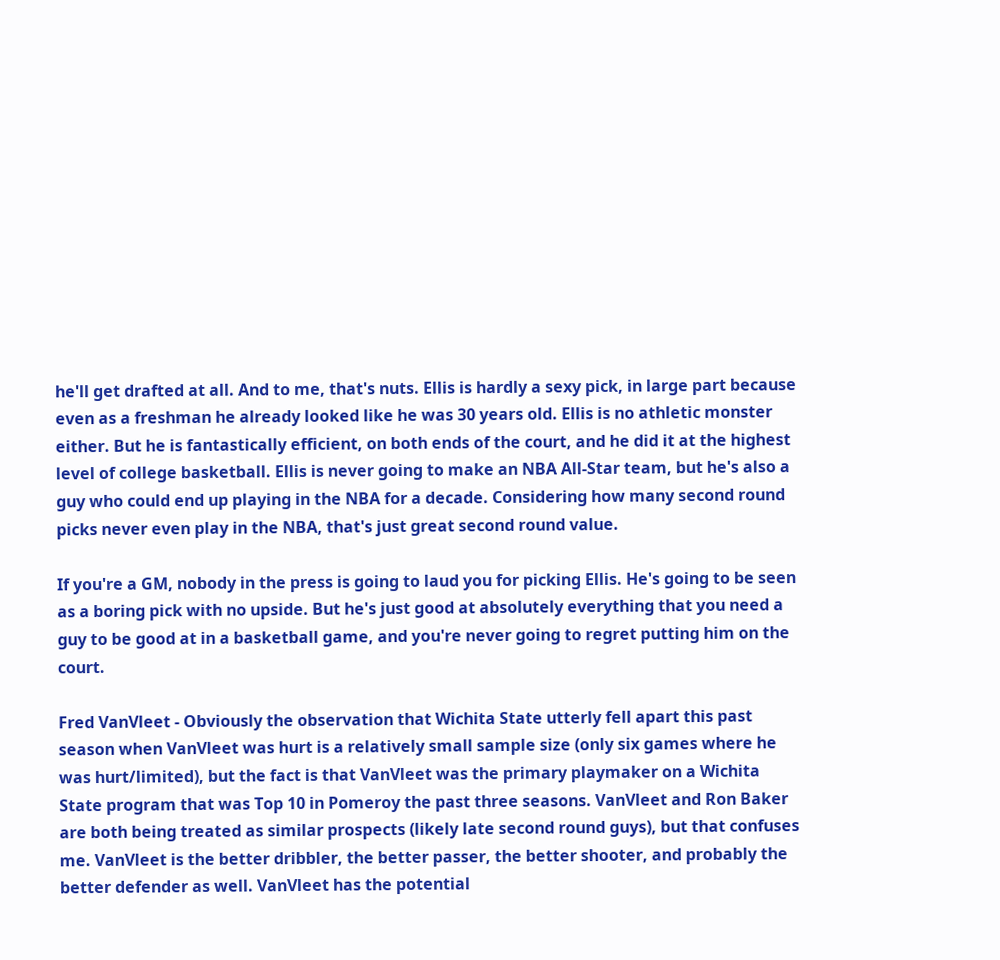he'll get drafted at all. And to me, that's nuts. Ellis is hardly a sexy pick, in large part because even as a freshman he already looked like he was 30 years old. Ellis is no athletic monster either. But he is fantastically efficient, on both ends of the court, and he did it at the highest level of college basketball. Ellis is never going to make an NBA All-Star team, but he's also a guy who could end up playing in the NBA for a decade. Considering how many second round picks never even play in the NBA, that's just great second round value.

If you're a GM, nobody in the press is going to laud you for picking Ellis. He's going to be seen as a boring pick with no upside. But he's just good at absolutely everything that you need a guy to be good at in a basketball game, and you're never going to regret putting him on the court.

Fred VanVleet - Obviously the observation that Wichita State utterly fell apart this past season when VanVleet was hurt is a relatively small sample size (only six games where he was hurt/limited), but the fact is that VanVleet was the primary playmaker on a Wichita State program that was Top 10 in Pomeroy the past three seasons. VanVleet and Ron Baker are both being treated as similar prospects (likely late second round guys), but that confuses me. VanVleet is the better dribbler, the better passer, the better shooter, and probably the better defender as well. VanVleet has the potential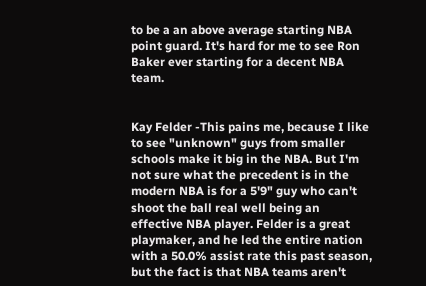to be a an above average starting NBA point guard. It's hard for me to see Ron Baker ever starting for a decent NBA team.


Kay Felder -This pains me, because I like to see "unknown" guys from smaller schools make it big in the NBA. But I'm not sure what the precedent is in the modern NBA is for a 5'9" guy who can't shoot the ball real well being an effective NBA player. Felder is a great playmaker, and he led the entire nation with a 50.0% assist rate this past season, but the fact is that NBA teams aren't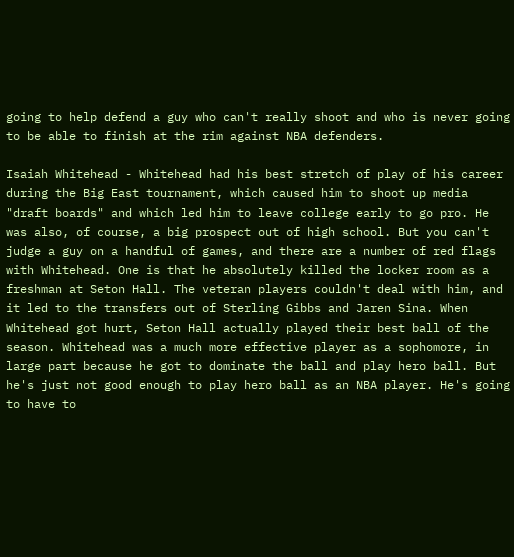going to help defend a guy who can't really shoot and who is never going to be able to finish at the rim against NBA defenders.

Isaiah Whitehead - Whitehead had his best stretch of play of his career during the Big East tournament, which caused him to shoot up media "draft boards" and which led him to leave college early to go pro. He was also, of course, a big prospect out of high school. But you can't judge a guy on a handful of games, and there are a number of red flags with Whitehead. One is that he absolutely killed the locker room as a freshman at Seton Hall. The veteran players couldn't deal with him, and it led to the transfers out of Sterling Gibbs and Jaren Sina. When Whitehead got hurt, Seton Hall actually played their best ball of the season. Whitehead was a much more effective player as a sophomore, in large part because he got to dominate the ball and play hero ball. But he's just not good enough to play hero ball as an NBA player. He's going to have to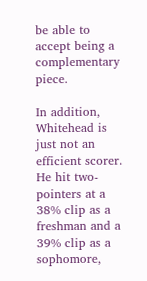be able to accept being a complementary piece.

In addition, Whitehead is just not an efficient scorer. He hit two-pointers at a 38% clip as a freshman and a 39% clip as a sophomore,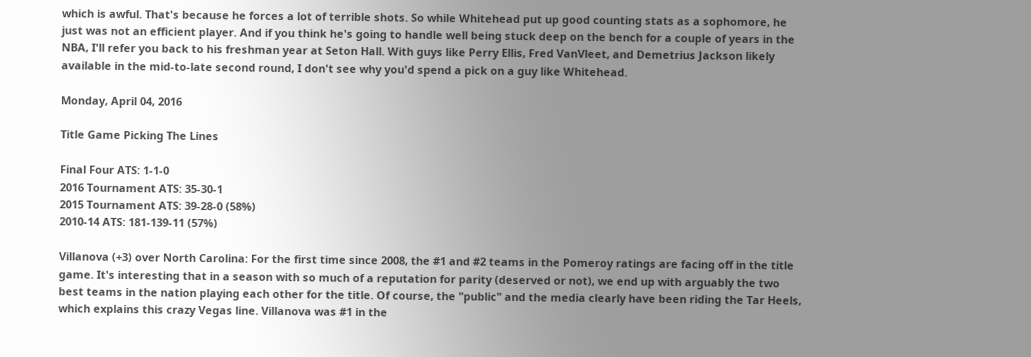which is awful. That's because he forces a lot of terrible shots. So while Whitehead put up good counting stats as a sophomore, he just was not an efficient player. And if you think he's going to handle well being stuck deep on the bench for a couple of years in the NBA, I'll refer you back to his freshman year at Seton Hall. With guys like Perry Ellis, Fred VanVleet, and Demetrius Jackson likely available in the mid-to-late second round, I don't see why you'd spend a pick on a guy like Whitehead.

Monday, April 04, 2016

Title Game Picking The Lines

Final Four ATS: 1-1-0
2016 Tournament ATS: 35-30-1
2015 Tournament ATS: 39-28-0 (58%)
2010-14 ATS: 181-139-11 (57%)

Villanova (+3) over North Carolina: For the first time since 2008, the #1 and #2 teams in the Pomeroy ratings are facing off in the title game. It's interesting that in a season with so much of a reputation for parity (deserved or not), we end up with arguably the two best teams in the nation playing each other for the title. Of course, the "public" and the media clearly have been riding the Tar Heels, which explains this crazy Vegas line. Villanova was #1 in the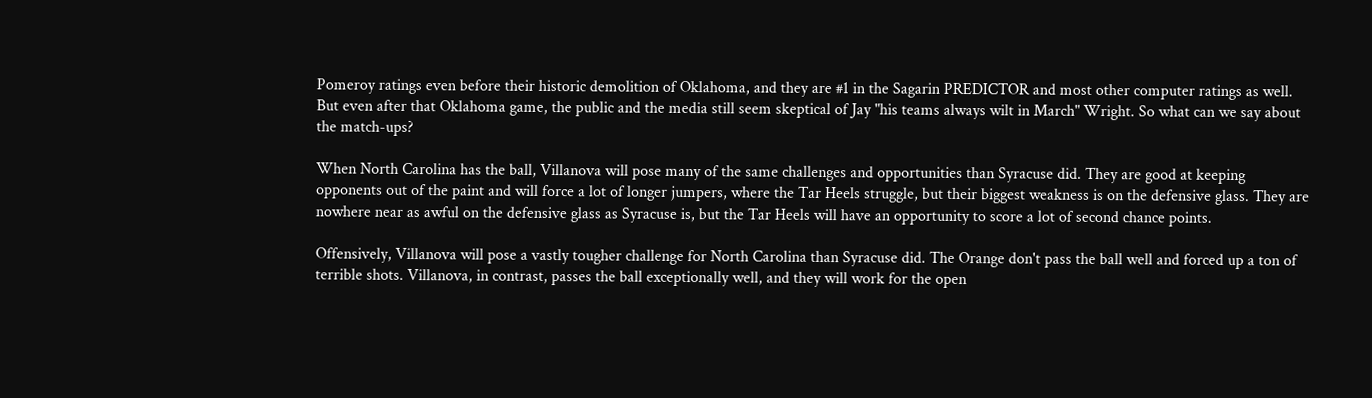Pomeroy ratings even before their historic demolition of Oklahoma, and they are #1 in the Sagarin PREDICTOR and most other computer ratings as well. But even after that Oklahoma game, the public and the media still seem skeptical of Jay "his teams always wilt in March" Wright. So what can we say about the match-ups?

When North Carolina has the ball, Villanova will pose many of the same challenges and opportunities than Syracuse did. They are good at keeping opponents out of the paint and will force a lot of longer jumpers, where the Tar Heels struggle, but their biggest weakness is on the defensive glass. They are nowhere near as awful on the defensive glass as Syracuse is, but the Tar Heels will have an opportunity to score a lot of second chance points.

Offensively, Villanova will pose a vastly tougher challenge for North Carolina than Syracuse did. The Orange don't pass the ball well and forced up a ton of terrible shots. Villanova, in contrast, passes the ball exceptionally well, and they will work for the open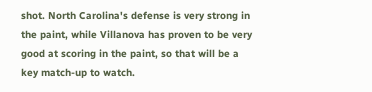shot. North Carolina's defense is very strong in the paint, while Villanova has proven to be very good at scoring in the paint, so that will be a key match-up to watch.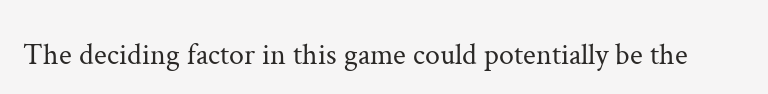The deciding factor in this game could potentially be the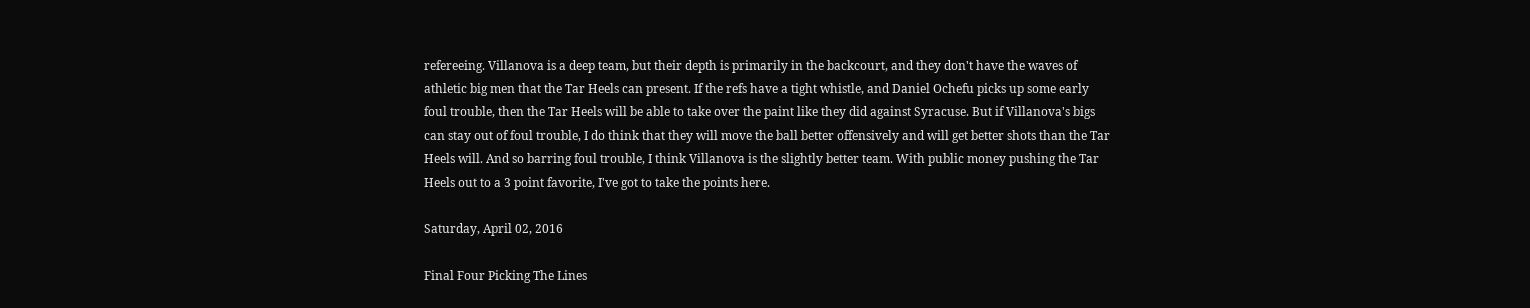refereeing. Villanova is a deep team, but their depth is primarily in the backcourt, and they don't have the waves of athletic big men that the Tar Heels can present. If the refs have a tight whistle, and Daniel Ochefu picks up some early foul trouble, then the Tar Heels will be able to take over the paint like they did against Syracuse. But if Villanova's bigs can stay out of foul trouble, I do think that they will move the ball better offensively and will get better shots than the Tar Heels will. And so barring foul trouble, I think Villanova is the slightly better team. With public money pushing the Tar Heels out to a 3 point favorite, I've got to take the points here.

Saturday, April 02, 2016

Final Four Picking The Lines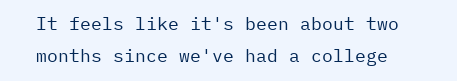It feels like it's been about two months since we've had a college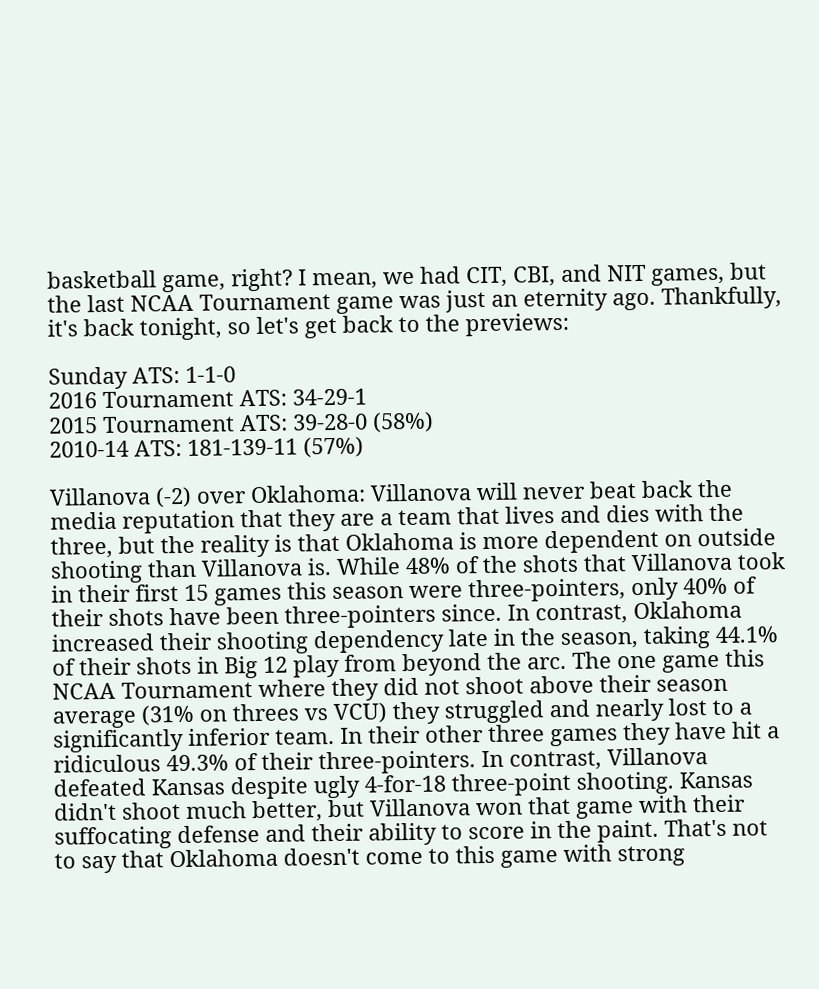basketball game, right? I mean, we had CIT, CBI, and NIT games, but the last NCAA Tournament game was just an eternity ago. Thankfully, it's back tonight, so let's get back to the previews:

Sunday ATS: 1-1-0
2016 Tournament ATS: 34-29-1
2015 Tournament ATS: 39-28-0 (58%)
2010-14 ATS: 181-139-11 (57%)

Villanova (-2) over Oklahoma: Villanova will never beat back the media reputation that they are a team that lives and dies with the three, but the reality is that Oklahoma is more dependent on outside shooting than Villanova is. While 48% of the shots that Villanova took in their first 15 games this season were three-pointers, only 40% of their shots have been three-pointers since. In contrast, Oklahoma increased their shooting dependency late in the season, taking 44.1% of their shots in Big 12 play from beyond the arc. The one game this NCAA Tournament where they did not shoot above their season average (31% on threes vs VCU) they struggled and nearly lost to a significantly inferior team. In their other three games they have hit a ridiculous 49.3% of their three-pointers. In contrast, Villanova defeated Kansas despite ugly 4-for-18 three-point shooting. Kansas didn't shoot much better, but Villanova won that game with their suffocating defense and their ability to score in the paint. That's not to say that Oklahoma doesn't come to this game with strong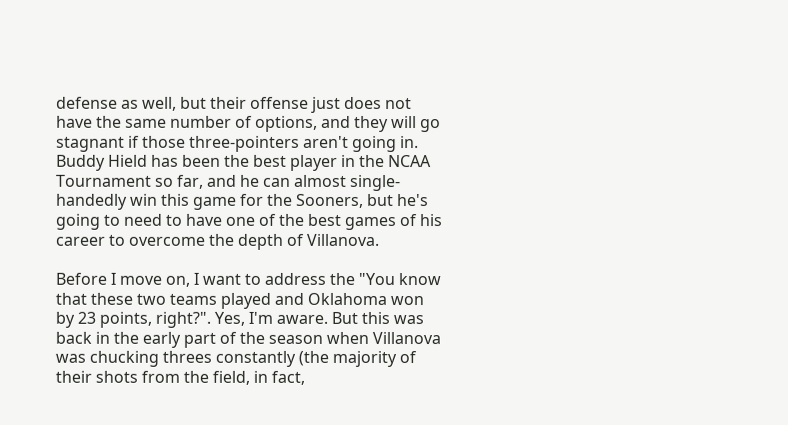defense as well, but their offense just does not have the same number of options, and they will go stagnant if those three-pointers aren't going in. Buddy Hield has been the best player in the NCAA Tournament so far, and he can almost single-handedly win this game for the Sooners, but he's going to need to have one of the best games of his career to overcome the depth of Villanova.

Before I move on, I want to address the "You know that these two teams played and Oklahoma won by 23 points, right?". Yes, I'm aware. But this was back in the early part of the season when Villanova was chucking threes constantly (the majority of their shots from the field, in fact,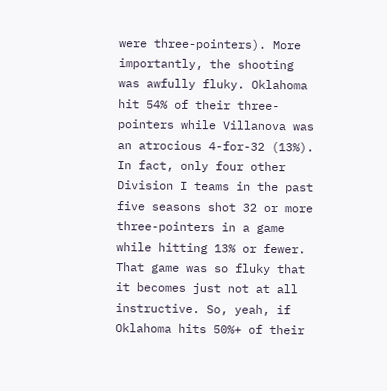were three-pointers). More importantly, the shooting was awfully fluky. Oklahoma hit 54% of their three-pointers while Villanova was an atrocious 4-for-32 (13%). In fact, only four other Division I teams in the past five seasons shot 32 or more three-pointers in a game while hitting 13% or fewer. That game was so fluky that it becomes just not at all instructive. So, yeah, if Oklahoma hits 50%+ of their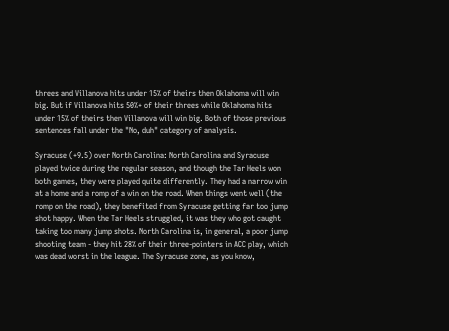threes and Villanova hits under 15% of theirs then Oklahoma will win big. But if Villanova hits 50%+ of their threes while Oklahoma hits under 15% of theirs then Villanova will win big. Both of those previous sentences fall under the "No, duh" category of analysis.

Syracuse (+9.5) over North Carolina: North Carolina and Syracuse played twice during the regular season, and though the Tar Heels won both games, they were played quite differently. They had a narrow win at a home and a romp of a win on the road. When things went well (the romp on the road), they benefited from Syracuse getting far too jump shot happy. When the Tar Heels struggled, it was they who got caught taking too many jump shots. North Carolina is, in general, a poor jump shooting team - they hit 28% of their three-pointers in ACC play, which was dead worst in the league. The Syracuse zone, as you know,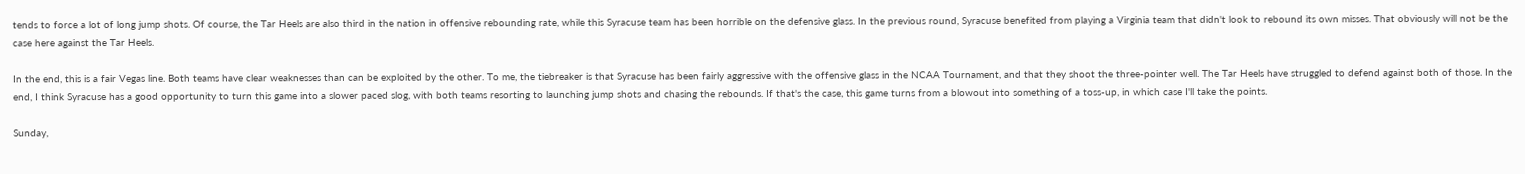tends to force a lot of long jump shots. Of course, the Tar Heels are also third in the nation in offensive rebounding rate, while this Syracuse team has been horrible on the defensive glass. In the previous round, Syracuse benefited from playing a Virginia team that didn't look to rebound its own misses. That obviously will not be the case here against the Tar Heels.

In the end, this is a fair Vegas line. Both teams have clear weaknesses than can be exploited by the other. To me, the tiebreaker is that Syracuse has been fairly aggressive with the offensive glass in the NCAA Tournament, and that they shoot the three-pointer well. The Tar Heels have struggled to defend against both of those. In the end, I think Syracuse has a good opportunity to turn this game into a slower paced slog, with both teams resorting to launching jump shots and chasing the rebounds. If that's the case, this game turns from a blowout into something of a toss-up, in which case I'll take the points.

Sunday,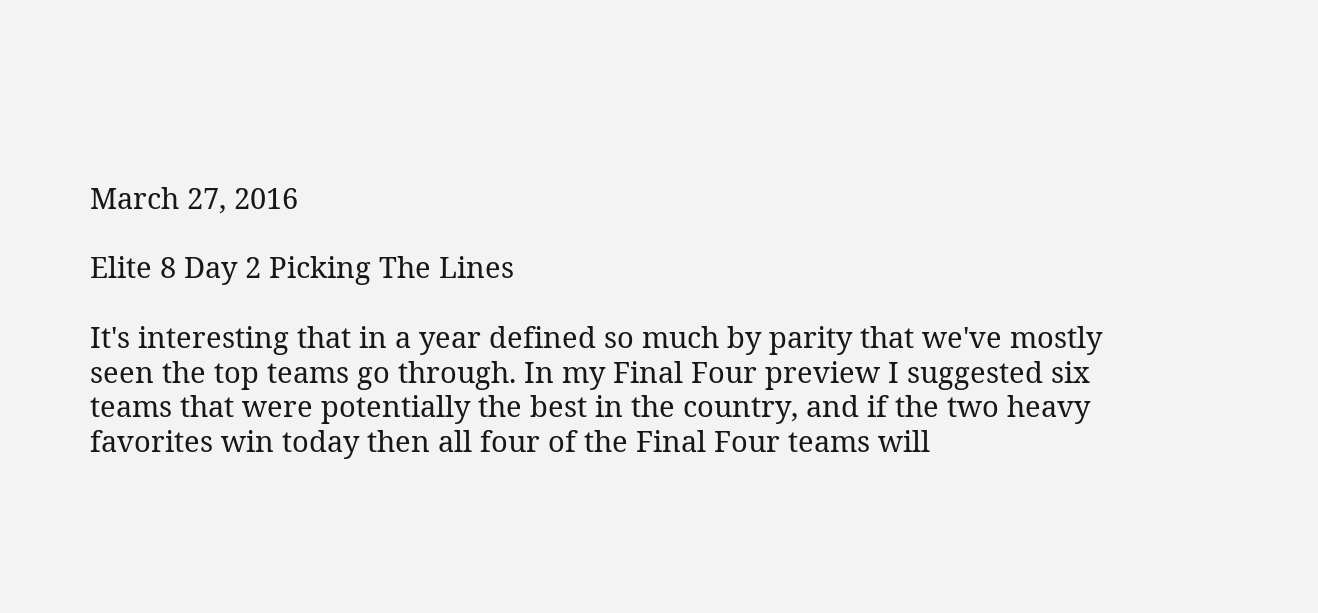March 27, 2016

Elite 8 Day 2 Picking The Lines

It's interesting that in a year defined so much by parity that we've mostly seen the top teams go through. In my Final Four preview I suggested six teams that were potentially the best in the country, and if the two heavy favorites win today then all four of the Final Four teams will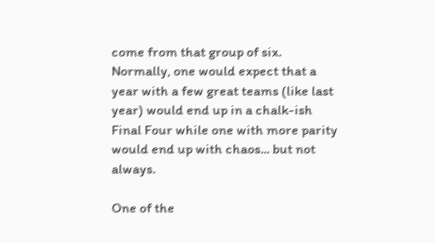come from that group of six. Normally, one would expect that a year with a few great teams (like last year) would end up in a chalk-ish Final Four while one with more parity would end up with chaos... but not always.

One of the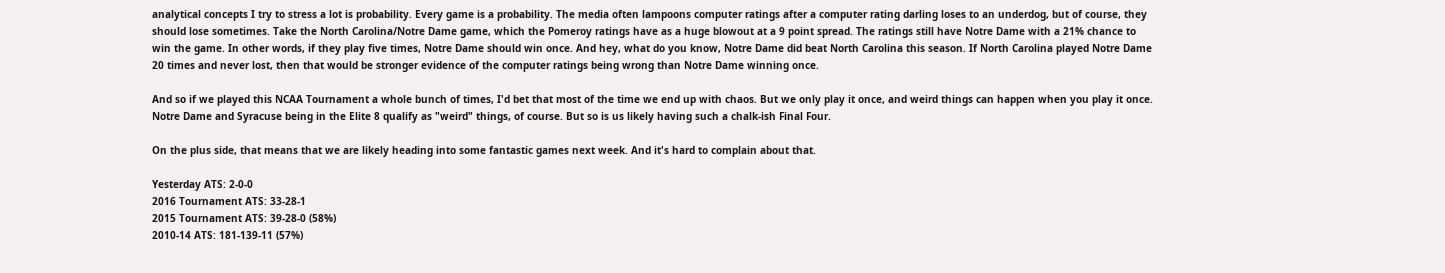analytical concepts I try to stress a lot is probability. Every game is a probability. The media often lampoons computer ratings after a computer rating darling loses to an underdog, but of course, they should lose sometimes. Take the North Carolina/Notre Dame game, which the Pomeroy ratings have as a huge blowout at a 9 point spread. The ratings still have Notre Dame with a 21% chance to win the game. In other words, if they play five times, Notre Dame should win once. And hey, what do you know, Notre Dame did beat North Carolina this season. If North Carolina played Notre Dame 20 times and never lost, then that would be stronger evidence of the computer ratings being wrong than Notre Dame winning once.

And so if we played this NCAA Tournament a whole bunch of times, I'd bet that most of the time we end up with chaos. But we only play it once, and weird things can happen when you play it once. Notre Dame and Syracuse being in the Elite 8 qualify as "weird" things, of course. But so is us likely having such a chalk-ish Final Four.

On the plus side, that means that we are likely heading into some fantastic games next week. And it's hard to complain about that.

Yesterday ATS: 2-0-0
2016 Tournament ATS: 33-28-1
2015 Tournament ATS: 39-28-0 (58%)
2010-14 ATS: 181-139-11 (57%)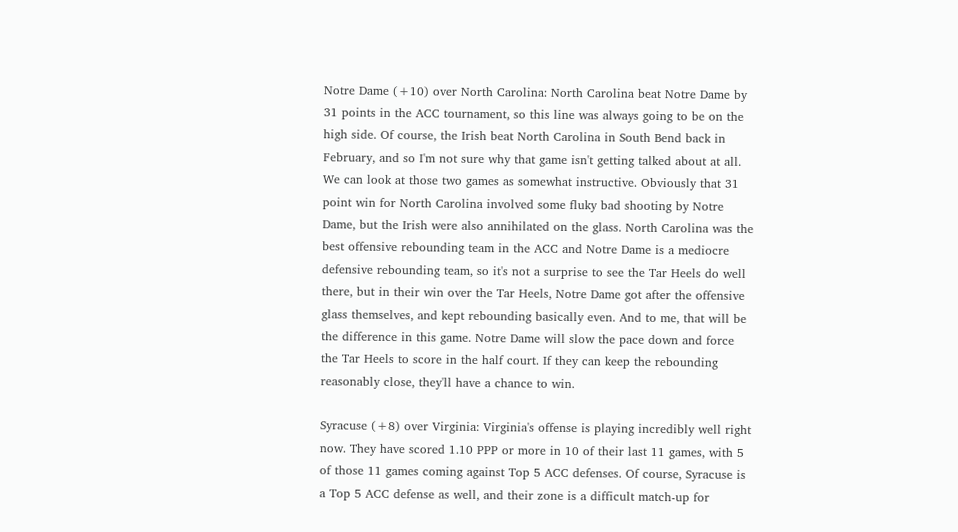Notre Dame (+10) over North Carolina: North Carolina beat Notre Dame by 31 points in the ACC tournament, so this line was always going to be on the high side. Of course, the Irish beat North Carolina in South Bend back in February, and so I'm not sure why that game isn't getting talked about at all. We can look at those two games as somewhat instructive. Obviously that 31 point win for North Carolina involved some fluky bad shooting by Notre Dame, but the Irish were also annihilated on the glass. North Carolina was the best offensive rebounding team in the ACC and Notre Dame is a mediocre defensive rebounding team, so it's not a surprise to see the Tar Heels do well there, but in their win over the Tar Heels, Notre Dame got after the offensive glass themselves, and kept rebounding basically even. And to me, that will be the difference in this game. Notre Dame will slow the pace down and force the Tar Heels to score in the half court. If they can keep the rebounding reasonably close, they'll have a chance to win.

Syracuse (+8) over Virginia: Virginia's offense is playing incredibly well right now. They have scored 1.10 PPP or more in 10 of their last 11 games, with 5 of those 11 games coming against Top 5 ACC defenses. Of course, Syracuse is a Top 5 ACC defense as well, and their zone is a difficult match-up for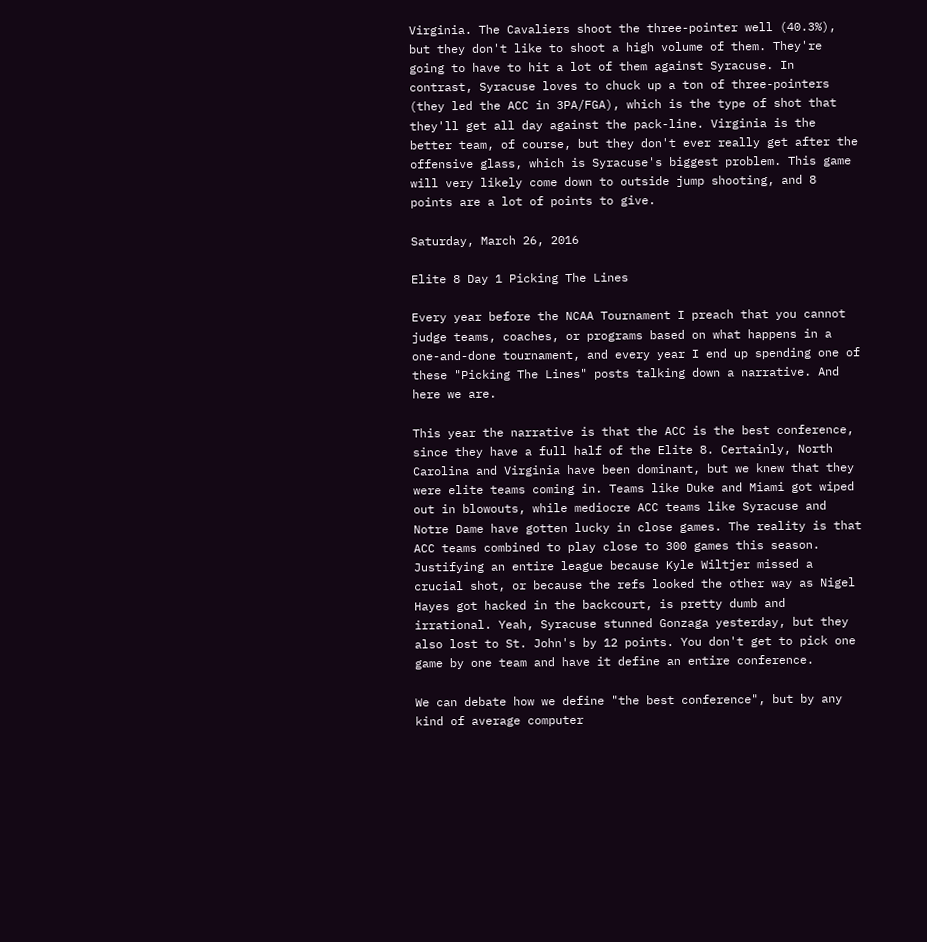Virginia. The Cavaliers shoot the three-pointer well (40.3%), but they don't like to shoot a high volume of them. They're going to have to hit a lot of them against Syracuse. In contrast, Syracuse loves to chuck up a ton of three-pointers (they led the ACC in 3PA/FGA), which is the type of shot that they'll get all day against the pack-line. Virginia is the better team, of course, but they don't ever really get after the offensive glass, which is Syracuse's biggest problem. This game will very likely come down to outside jump shooting, and 8 points are a lot of points to give.

Saturday, March 26, 2016

Elite 8 Day 1 Picking The Lines

Every year before the NCAA Tournament I preach that you cannot judge teams, coaches, or programs based on what happens in a one-and-done tournament, and every year I end up spending one of these "Picking The Lines" posts talking down a narrative. And here we are.

This year the narrative is that the ACC is the best conference, since they have a full half of the Elite 8. Certainly, North Carolina and Virginia have been dominant, but we knew that they were elite teams coming in. Teams like Duke and Miami got wiped out in blowouts, while mediocre ACC teams like Syracuse and Notre Dame have gotten lucky in close games. The reality is that ACC teams combined to play close to 300 games this season. Justifying an entire league because Kyle Wiltjer missed a crucial shot, or because the refs looked the other way as Nigel Hayes got hacked in the backcourt, is pretty dumb and irrational. Yeah, Syracuse stunned Gonzaga yesterday, but they also lost to St. John's by 12 points. You don't get to pick one game by one team and have it define an entire conference.

We can debate how we define "the best conference", but by any kind of average computer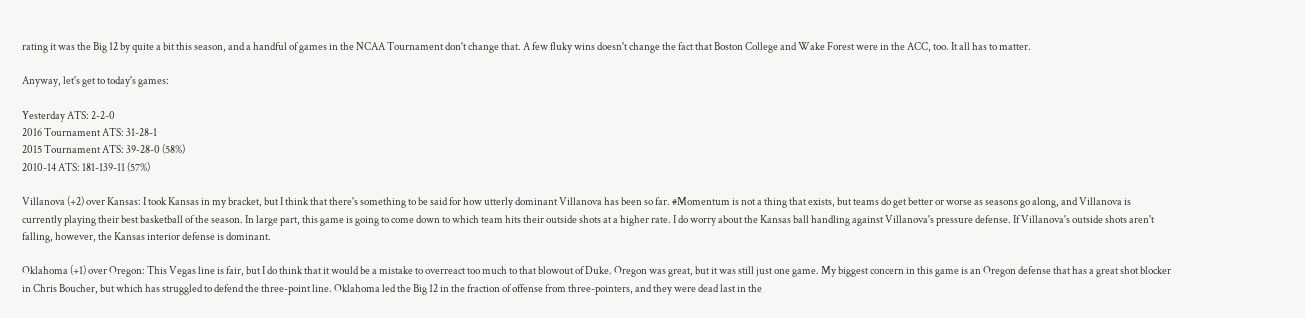rating it was the Big 12 by quite a bit this season, and a handful of games in the NCAA Tournament don't change that. A few fluky wins doesn't change the fact that Boston College and Wake Forest were in the ACC, too. It all has to matter.

Anyway, let's get to today's games:

Yesterday ATS: 2-2-0
2016 Tournament ATS: 31-28-1
2015 Tournament ATS: 39-28-0 (58%)
2010-14 ATS: 181-139-11 (57%)

Villanova (+2) over Kansas: I took Kansas in my bracket, but I think that there's something to be said for how utterly dominant Villanova has been so far. #Momentum is not a thing that exists, but teams do get better or worse as seasons go along, and Villanova is currently playing their best basketball of the season. In large part, this game is going to come down to which team hits their outside shots at a higher rate. I do worry about the Kansas ball handling against Villanova's pressure defense. If Villanova's outside shots aren't falling, however, the Kansas interior defense is dominant.

Oklahoma (+1) over Oregon: This Vegas line is fair, but I do think that it would be a mistake to overreact too much to that blowout of Duke. Oregon was great, but it was still just one game. My biggest concern in this game is an Oregon defense that has a great shot blocker in Chris Boucher, but which has struggled to defend the three-point line. Oklahoma led the Big 12 in the fraction of offense from three-pointers, and they were dead last in the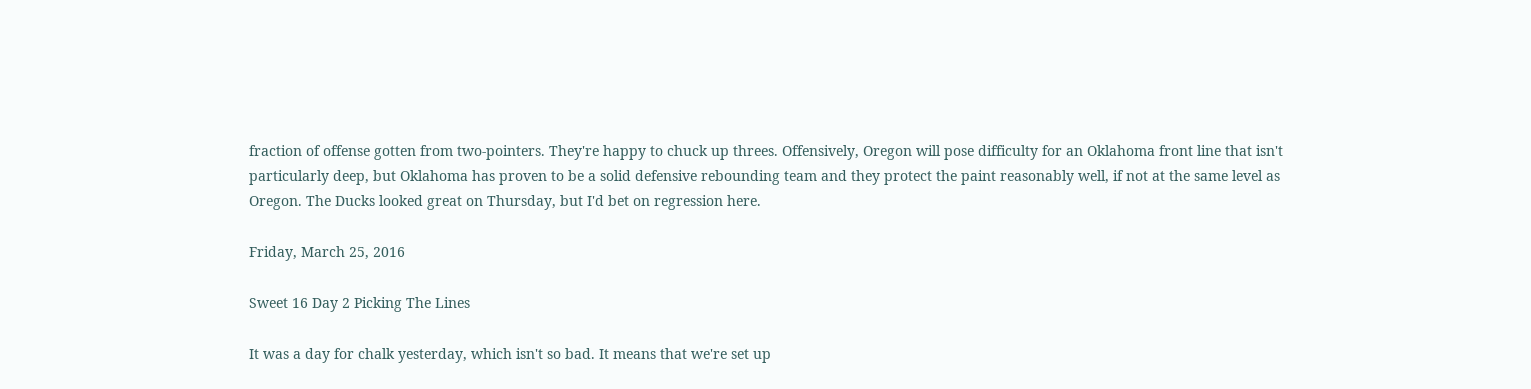fraction of offense gotten from two-pointers. They're happy to chuck up threes. Offensively, Oregon will pose difficulty for an Oklahoma front line that isn't particularly deep, but Oklahoma has proven to be a solid defensive rebounding team and they protect the paint reasonably well, if not at the same level as Oregon. The Ducks looked great on Thursday, but I'd bet on regression here.

Friday, March 25, 2016

Sweet 16 Day 2 Picking The Lines

It was a day for chalk yesterday, which isn't so bad. It means that we're set up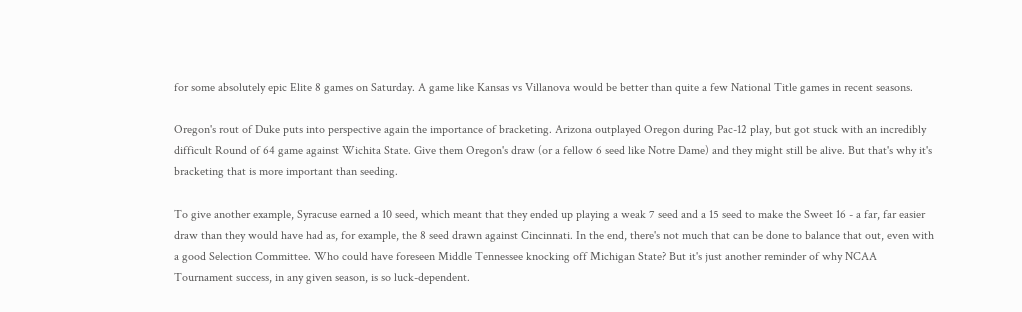for some absolutely epic Elite 8 games on Saturday. A game like Kansas vs Villanova would be better than quite a few National Title games in recent seasons.

Oregon's rout of Duke puts into perspective again the importance of bracketing. Arizona outplayed Oregon during Pac-12 play, but got stuck with an incredibly difficult Round of 64 game against Wichita State. Give them Oregon's draw (or a fellow 6 seed like Notre Dame) and they might still be alive. But that's why it's bracketing that is more important than seeding.

To give another example, Syracuse earned a 10 seed, which meant that they ended up playing a weak 7 seed and a 15 seed to make the Sweet 16 - a far, far easier draw than they would have had as, for example, the 8 seed drawn against Cincinnati. In the end, there's not much that can be done to balance that out, even with a good Selection Committee. Who could have foreseen Middle Tennessee knocking off Michigan State? But it's just another reminder of why NCAA Tournament success, in any given season, is so luck-dependent.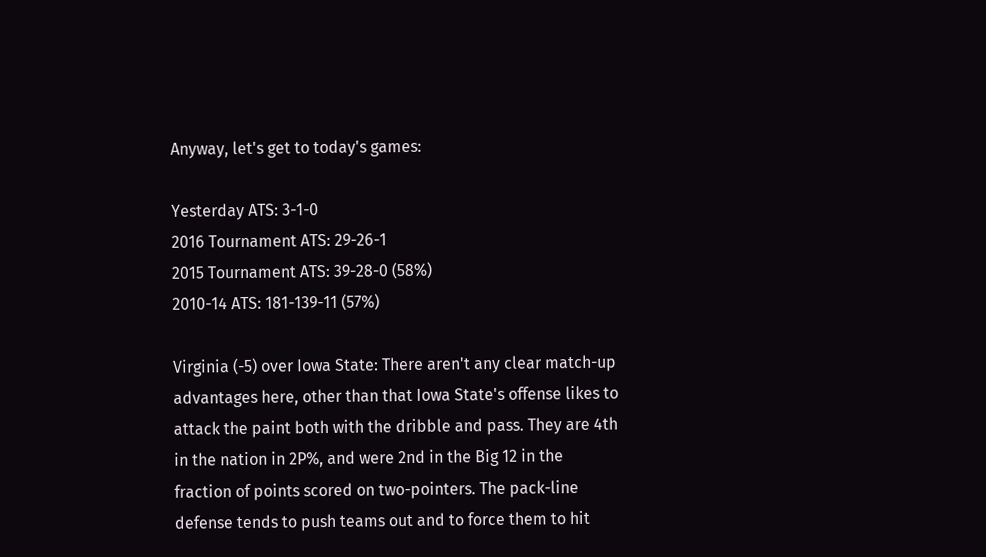Anyway, let's get to today's games:

Yesterday ATS: 3-1-0
2016 Tournament ATS: 29-26-1
2015 Tournament ATS: 39-28-0 (58%)
2010-14 ATS: 181-139-11 (57%)

Virginia (-5) over Iowa State: There aren't any clear match-up advantages here, other than that Iowa State's offense likes to attack the paint both with the dribble and pass. They are 4th in the nation in 2P%, and were 2nd in the Big 12 in the fraction of points scored on two-pointers. The pack-line defense tends to push teams out and to force them to hit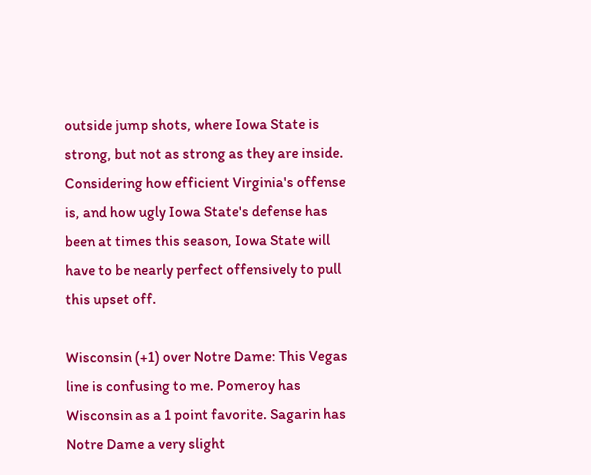outside jump shots, where Iowa State is strong, but not as strong as they are inside. Considering how efficient Virginia's offense is, and how ugly Iowa State's defense has been at times this season, Iowa State will have to be nearly perfect offensively to pull this upset off.

Wisconsin (+1) over Notre Dame: This Vegas line is confusing to me. Pomeroy has Wisconsin as a 1 point favorite. Sagarin has Notre Dame a very slight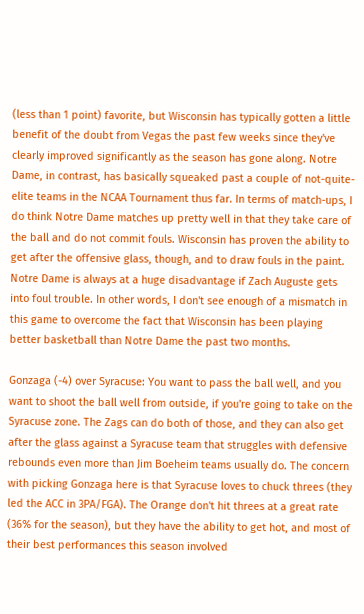(less than 1 point) favorite, but Wisconsin has typically gotten a little benefit of the doubt from Vegas the past few weeks since they've clearly improved significantly as the season has gone along. Notre Dame, in contrast, has basically squeaked past a couple of not-quite-elite teams in the NCAA Tournament thus far. In terms of match-ups, I do think Notre Dame matches up pretty well in that they take care of the ball and do not commit fouls. Wisconsin has proven the ability to get after the offensive glass, though, and to draw fouls in the paint. Notre Dame is always at a huge disadvantage if Zach Auguste gets into foul trouble. In other words, I don't see enough of a mismatch in this game to overcome the fact that Wisconsin has been playing better basketball than Notre Dame the past two months.

Gonzaga (-4) over Syracuse: You want to pass the ball well, and you want to shoot the ball well from outside, if you're going to take on the Syracuse zone. The Zags can do both of those, and they can also get after the glass against a Syracuse team that struggles with defensive rebounds even more than Jim Boeheim teams usually do. The concern with picking Gonzaga here is that Syracuse loves to chuck threes (they led the ACC in 3PA/FGA). The Orange don't hit threes at a great rate (36% for the season), but they have the ability to get hot, and most of their best performances this season involved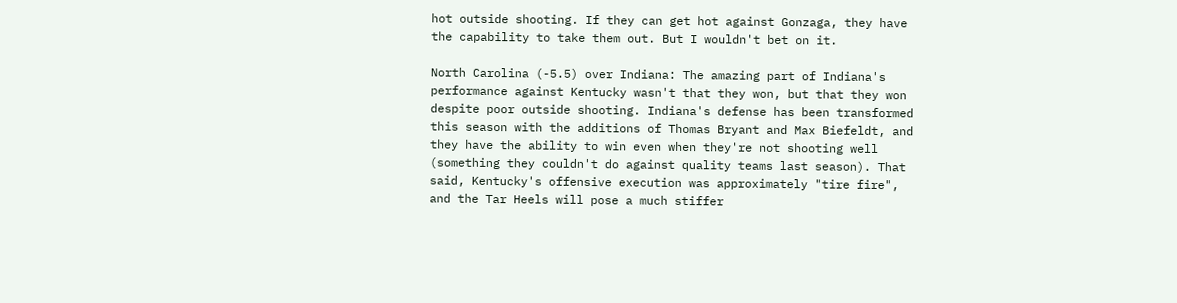hot outside shooting. If they can get hot against Gonzaga, they have the capability to take them out. But I wouldn't bet on it.

North Carolina (-5.5) over Indiana: The amazing part of Indiana's performance against Kentucky wasn't that they won, but that they won despite poor outside shooting. Indiana's defense has been transformed this season with the additions of Thomas Bryant and Max Biefeldt, and they have the ability to win even when they're not shooting well (something they couldn't do against quality teams last season). That said, Kentucky's offensive execution was approximately "tire fire", and the Tar Heels will pose a much stiffer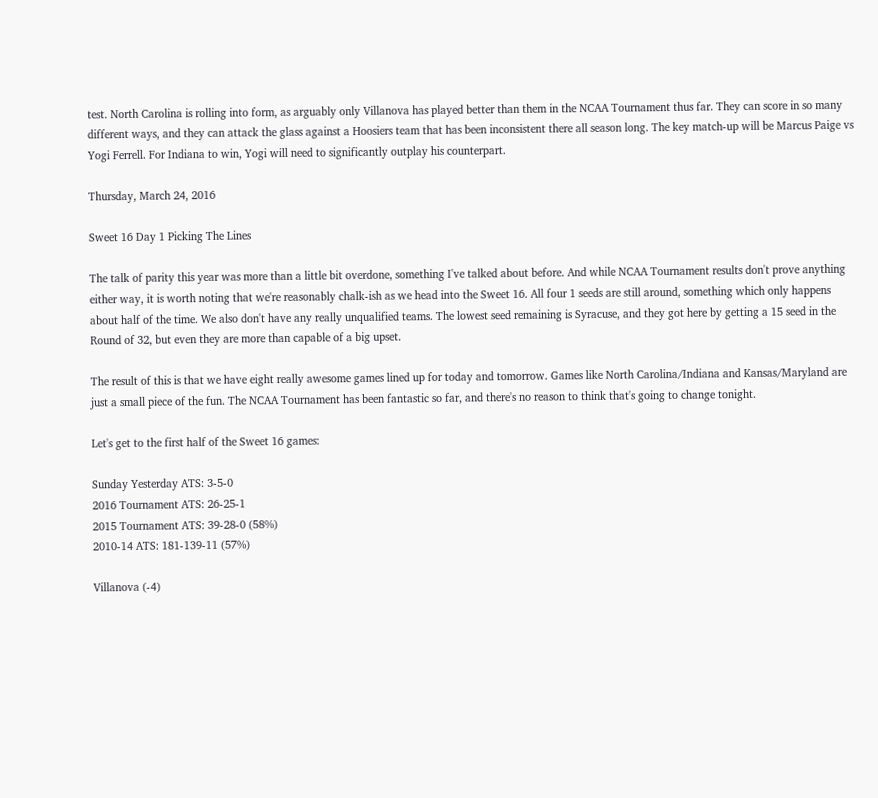test. North Carolina is rolling into form, as arguably only Villanova has played better than them in the NCAA Tournament thus far. They can score in so many different ways, and they can attack the glass against a Hoosiers team that has been inconsistent there all season long. The key match-up will be Marcus Paige vs Yogi Ferrell. For Indiana to win, Yogi will need to significantly outplay his counterpart.

Thursday, March 24, 2016

Sweet 16 Day 1 Picking The Lines

The talk of parity this year was more than a little bit overdone, something I've talked about before. And while NCAA Tournament results don't prove anything either way, it is worth noting that we're reasonably chalk-ish as we head into the Sweet 16. All four 1 seeds are still around, something which only happens about half of the time. We also don't have any really unqualified teams. The lowest seed remaining is Syracuse, and they got here by getting a 15 seed in the Round of 32, but even they are more than capable of a big upset.

The result of this is that we have eight really awesome games lined up for today and tomorrow. Games like North Carolina/Indiana and Kansas/Maryland are just a small piece of the fun. The NCAA Tournament has been fantastic so far, and there's no reason to think that's going to change tonight.

Let's get to the first half of the Sweet 16 games:

Sunday Yesterday ATS: 3-5-0
2016 Tournament ATS: 26-25-1
2015 Tournament ATS: 39-28-0 (58%)
2010-14 ATS: 181-139-11 (57%)

Villanova (-4)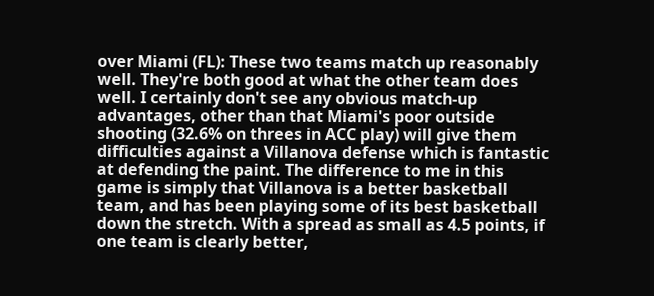over Miami (FL): These two teams match up reasonably well. They're both good at what the other team does well. I certainly don't see any obvious match-up advantages, other than that Miami's poor outside shooting (32.6% on threes in ACC play) will give them difficulties against a Villanova defense which is fantastic at defending the paint. The difference to me in this game is simply that Villanova is a better basketball team, and has been playing some of its best basketball down the stretch. With a spread as small as 4.5 points, if one team is clearly better,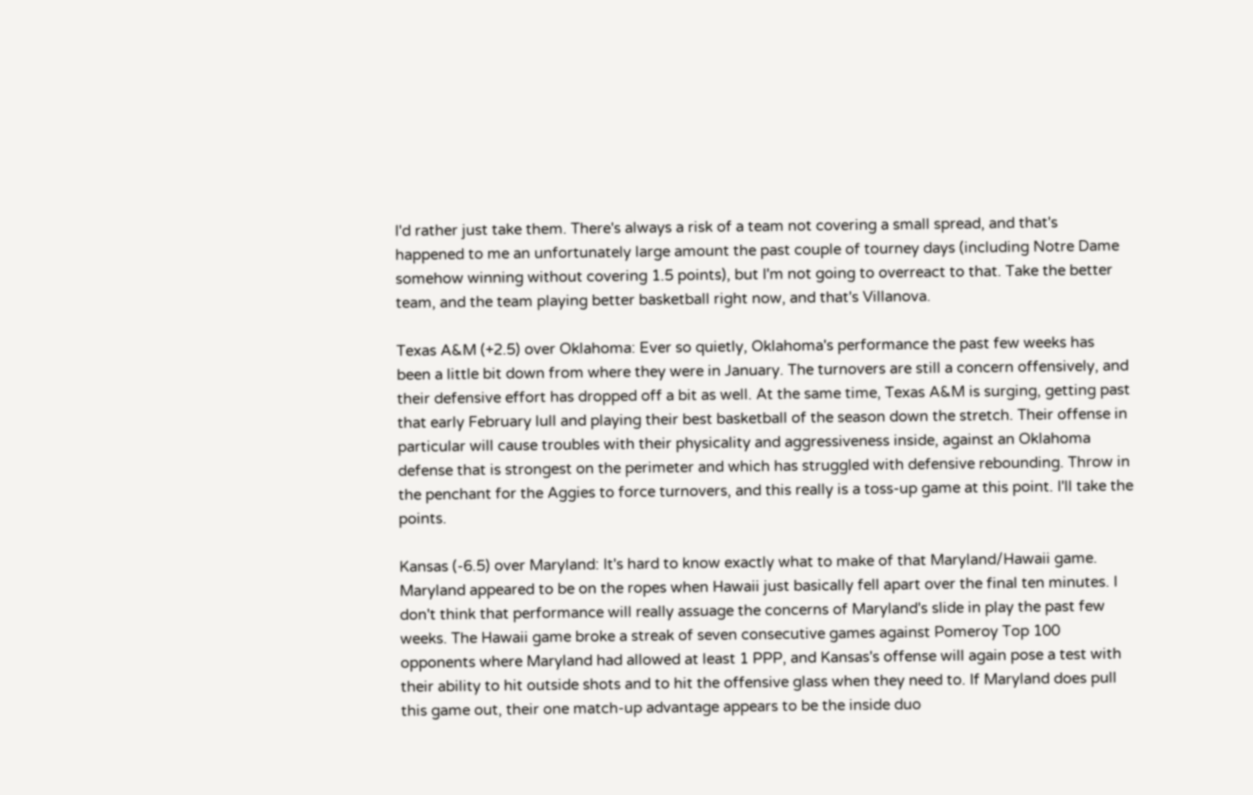I'd rather just take them. There's always a risk of a team not covering a small spread, and that's happened to me an unfortunately large amount the past couple of tourney days (including Notre Dame somehow winning without covering 1.5 points), but I'm not going to overreact to that. Take the better team, and the team playing better basketball right now, and that's Villanova.

Texas A&M (+2.5) over Oklahoma: Ever so quietly, Oklahoma's performance the past few weeks has been a little bit down from where they were in January. The turnovers are still a concern offensively, and their defensive effort has dropped off a bit as well. At the same time, Texas A&M is surging, getting past that early February lull and playing their best basketball of the season down the stretch. Their offense in particular will cause troubles with their physicality and aggressiveness inside, against an Oklahoma defense that is strongest on the perimeter and which has struggled with defensive rebounding. Throw in the penchant for the Aggies to force turnovers, and this really is a toss-up game at this point. I'll take the points.

Kansas (-6.5) over Maryland: It's hard to know exactly what to make of that Maryland/Hawaii game. Maryland appeared to be on the ropes when Hawaii just basically fell apart over the final ten minutes. I don't think that performance will really assuage the concerns of Maryland's slide in play the past few weeks. The Hawaii game broke a streak of seven consecutive games against Pomeroy Top 100 opponents where Maryland had allowed at least 1 PPP, and Kansas's offense will again pose a test with their ability to hit outside shots and to hit the offensive glass when they need to. If Maryland does pull this game out, their one match-up advantage appears to be the inside duo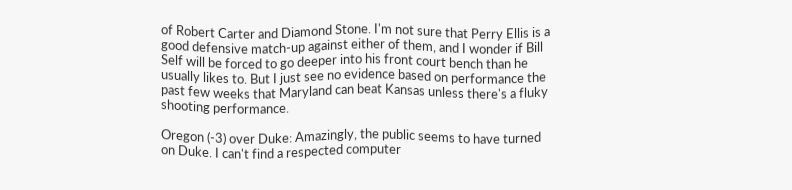of Robert Carter and Diamond Stone. I'm not sure that Perry Ellis is a good defensive match-up against either of them, and I wonder if Bill Self will be forced to go deeper into his front court bench than he usually likes to. But I just see no evidence based on performance the past few weeks that Maryland can beat Kansas unless there's a fluky shooting performance.

Oregon (-3) over Duke: Amazingly, the public seems to have turned on Duke. I can't find a respected computer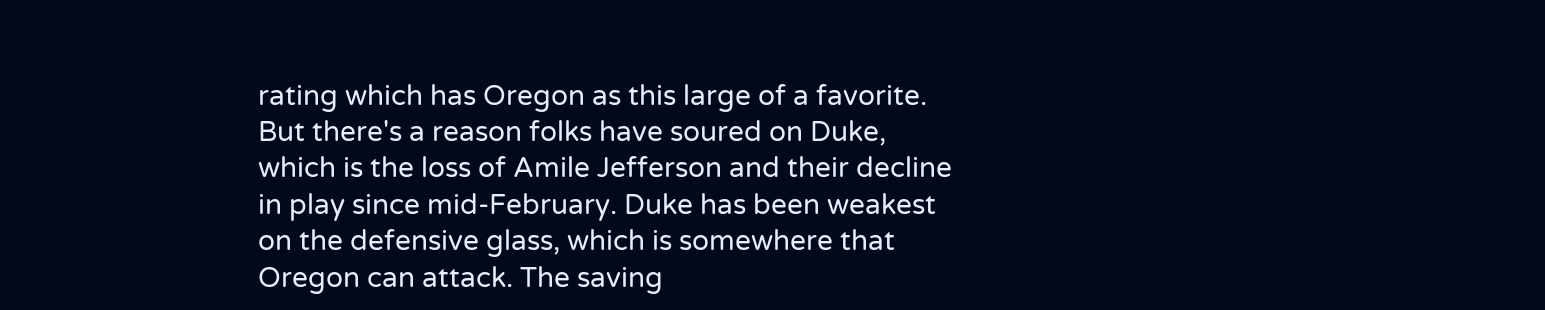rating which has Oregon as this large of a favorite. But there's a reason folks have soured on Duke, which is the loss of Amile Jefferson and their decline in play since mid-February. Duke has been weakest on the defensive glass, which is somewhere that Oregon can attack. The saving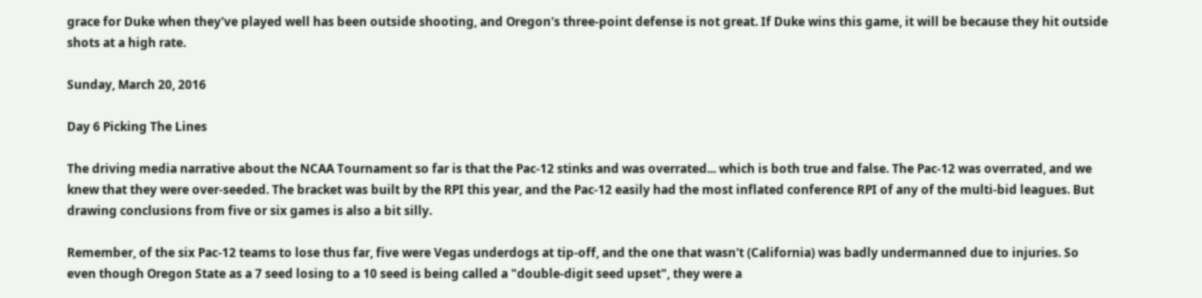grace for Duke when they've played well has been outside shooting, and Oregon's three-point defense is not great. If Duke wins this game, it will be because they hit outside shots at a high rate.

Sunday, March 20, 2016

Day 6 Picking The Lines

The driving media narrative about the NCAA Tournament so far is that the Pac-12 stinks and was overrated... which is both true and false. The Pac-12 was overrated, and we knew that they were over-seeded. The bracket was built by the RPI this year, and the Pac-12 easily had the most inflated conference RPI of any of the multi-bid leagues. But drawing conclusions from five or six games is also a bit silly.

Remember, of the six Pac-12 teams to lose thus far, five were Vegas underdogs at tip-off, and the one that wasn't (California) was badly undermanned due to injuries. So even though Oregon State as a 7 seed losing to a 10 seed is being called a "double-digit seed upset", they were a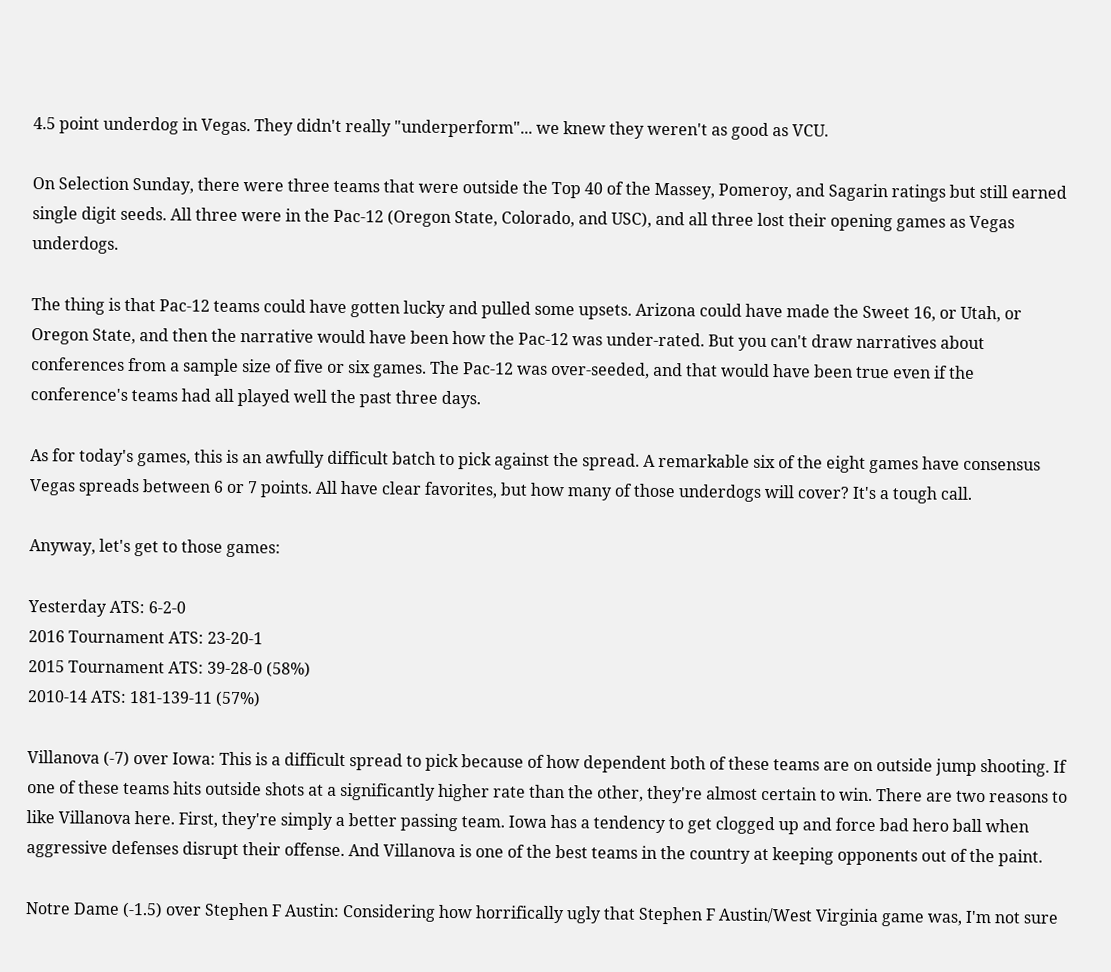4.5 point underdog in Vegas. They didn't really "underperform"... we knew they weren't as good as VCU.

On Selection Sunday, there were three teams that were outside the Top 40 of the Massey, Pomeroy, and Sagarin ratings but still earned single digit seeds. All three were in the Pac-12 (Oregon State, Colorado, and USC), and all three lost their opening games as Vegas underdogs.

The thing is that Pac-12 teams could have gotten lucky and pulled some upsets. Arizona could have made the Sweet 16, or Utah, or Oregon State, and then the narrative would have been how the Pac-12 was under-rated. But you can't draw narratives about conferences from a sample size of five or six games. The Pac-12 was over-seeded, and that would have been true even if the conference's teams had all played well the past three days.

As for today's games, this is an awfully difficult batch to pick against the spread. A remarkable six of the eight games have consensus Vegas spreads between 6 or 7 points. All have clear favorites, but how many of those underdogs will cover? It's a tough call.

Anyway, let's get to those games:

Yesterday ATS: 6-2-0
2016 Tournament ATS: 23-20-1
2015 Tournament ATS: 39-28-0 (58%)
2010-14 ATS: 181-139-11 (57%)

Villanova (-7) over Iowa: This is a difficult spread to pick because of how dependent both of these teams are on outside jump shooting. If one of these teams hits outside shots at a significantly higher rate than the other, they're almost certain to win. There are two reasons to like Villanova here. First, they're simply a better passing team. Iowa has a tendency to get clogged up and force bad hero ball when aggressive defenses disrupt their offense. And Villanova is one of the best teams in the country at keeping opponents out of the paint.

Notre Dame (-1.5) over Stephen F Austin: Considering how horrifically ugly that Stephen F Austin/West Virginia game was, I'm not sure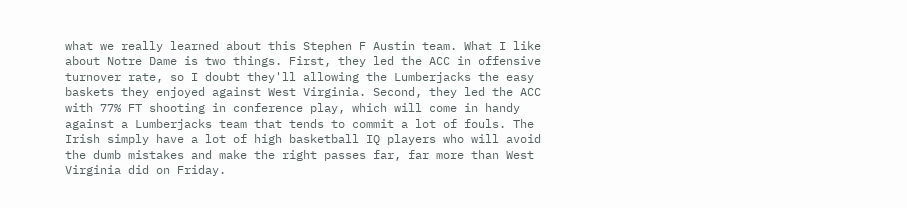what we really learned about this Stephen F Austin team. What I like about Notre Dame is two things. First, they led the ACC in offensive turnover rate, so I doubt they'll allowing the Lumberjacks the easy baskets they enjoyed against West Virginia. Second, they led the ACC with 77% FT shooting in conference play, which will come in handy against a Lumberjacks team that tends to commit a lot of fouls. The Irish simply have a lot of high basketball IQ players who will avoid the dumb mistakes and make the right passes far, far more than West Virginia did on Friday.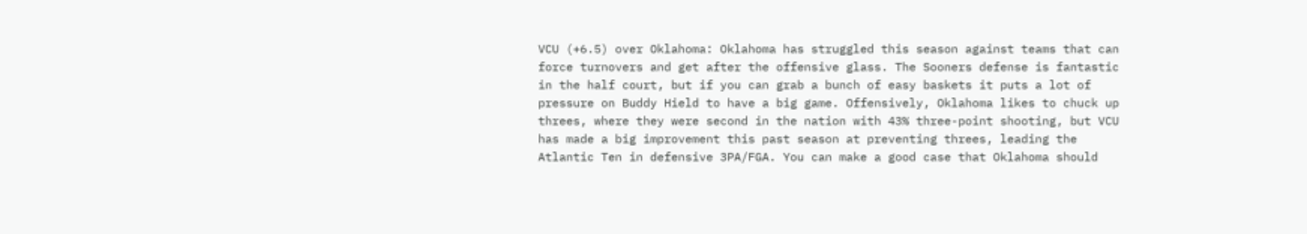VCU (+6.5) over Oklahoma: Oklahoma has struggled this season against teams that can force turnovers and get after the offensive glass. The Sooners defense is fantastic in the half court, but if you can grab a bunch of easy baskets it puts a lot of pressure on Buddy Hield to have a big game. Offensively, Oklahoma likes to chuck up threes, where they were second in the nation with 43% three-point shooting, but VCU has made a big improvement this past season at preventing threes, leading the Atlantic Ten in defensive 3PA/FGA. You can make a good case that Oklahoma should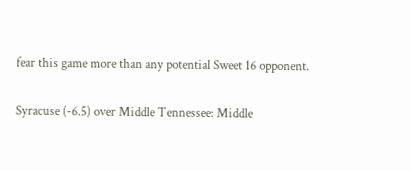fear this game more than any potential Sweet 16 opponent.

Syracuse (-6.5) over Middle Tennessee: Middle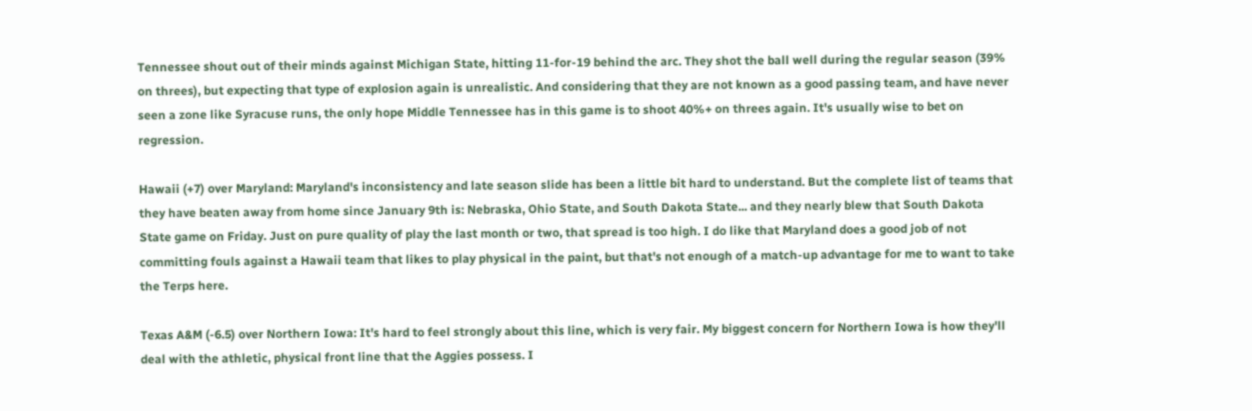Tennessee shout out of their minds against Michigan State, hitting 11-for-19 behind the arc. They shot the ball well during the regular season (39% on threes), but expecting that type of explosion again is unrealistic. And considering that they are not known as a good passing team, and have never seen a zone like Syracuse runs, the only hope Middle Tennessee has in this game is to shoot 40%+ on threes again. It's usually wise to bet on regression.

Hawaii (+7) over Maryland: Maryland's inconsistency and late season slide has been a little bit hard to understand. But the complete list of teams that they have beaten away from home since January 9th is: Nebraska, Ohio State, and South Dakota State... and they nearly blew that South Dakota State game on Friday. Just on pure quality of play the last month or two, that spread is too high. I do like that Maryland does a good job of not committing fouls against a Hawaii team that likes to play physical in the paint, but that's not enough of a match-up advantage for me to want to take the Terps here.

Texas A&M (-6.5) over Northern Iowa: It's hard to feel strongly about this line, which is very fair. My biggest concern for Northern Iowa is how they'll deal with the athletic, physical front line that the Aggies possess. I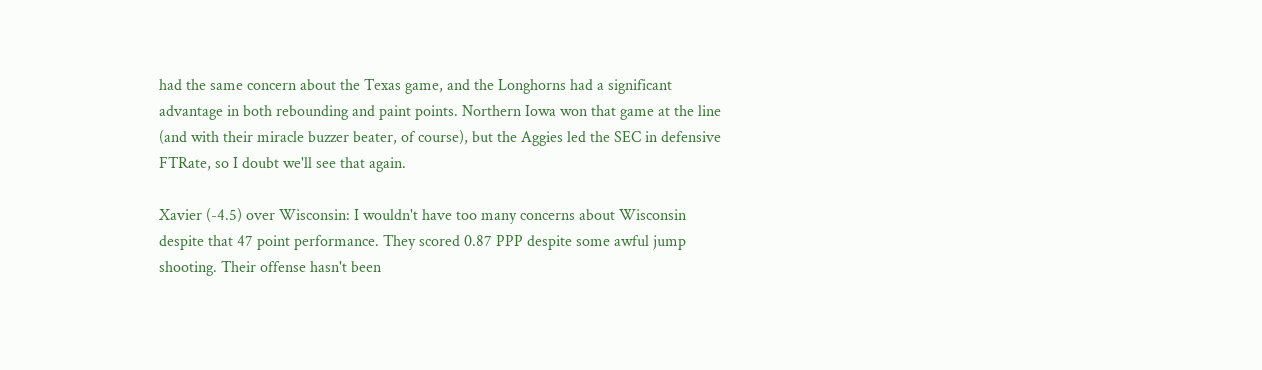had the same concern about the Texas game, and the Longhorns had a significant advantage in both rebounding and paint points. Northern Iowa won that game at the line (and with their miracle buzzer beater, of course), but the Aggies led the SEC in defensive FTRate, so I doubt we'll see that again.

Xavier (-4.5) over Wisconsin: I wouldn't have too many concerns about Wisconsin despite that 47 point performance. They scored 0.87 PPP despite some awful jump shooting. Their offense hasn't been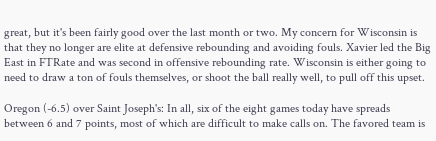great, but it's been fairly good over the last month or two. My concern for Wisconsin is that they no longer are elite at defensive rebounding and avoiding fouls. Xavier led the Big East in FTRate and was second in offensive rebounding rate. Wisconsin is either going to need to draw a ton of fouls themselves, or shoot the ball really well, to pull off this upset.

Oregon (-6.5) over Saint Joseph's: In all, six of the eight games today have spreads between 6 and 7 points, most of which are difficult to make calls on. The favored team is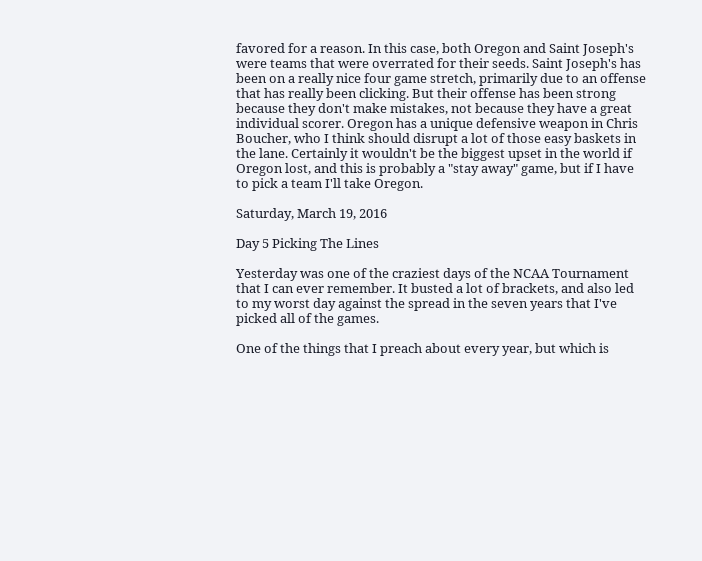favored for a reason. In this case, both Oregon and Saint Joseph's were teams that were overrated for their seeds. Saint Joseph's has been on a really nice four game stretch, primarily due to an offense that has really been clicking. But their offense has been strong because they don't make mistakes, not because they have a great individual scorer. Oregon has a unique defensive weapon in Chris Boucher, who I think should disrupt a lot of those easy baskets in the lane. Certainly it wouldn't be the biggest upset in the world if Oregon lost, and this is probably a "stay away" game, but if I have to pick a team I'll take Oregon.

Saturday, March 19, 2016

Day 5 Picking The Lines

Yesterday was one of the craziest days of the NCAA Tournament that I can ever remember. It busted a lot of brackets, and also led to my worst day against the spread in the seven years that I've picked all of the games.

One of the things that I preach about every year, but which is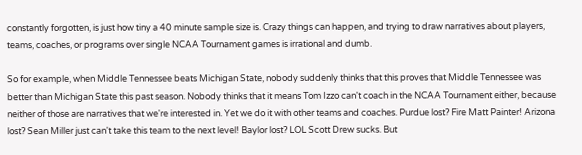constantly forgotten, is just how tiny a 40 minute sample size is. Crazy things can happen, and trying to draw narratives about players, teams, coaches, or programs over single NCAA Tournament games is irrational and dumb.

So for example, when Middle Tennessee beats Michigan State, nobody suddenly thinks that this proves that Middle Tennessee was better than Michigan State this past season. Nobody thinks that it means Tom Izzo can't coach in the NCAA Tournament either, because neither of those are narratives that we're interested in. Yet we do it with other teams and coaches. Purdue lost? Fire Matt Painter! Arizona lost? Sean Miller just can't take this team to the next level! Baylor lost? LOL Scott Drew sucks. But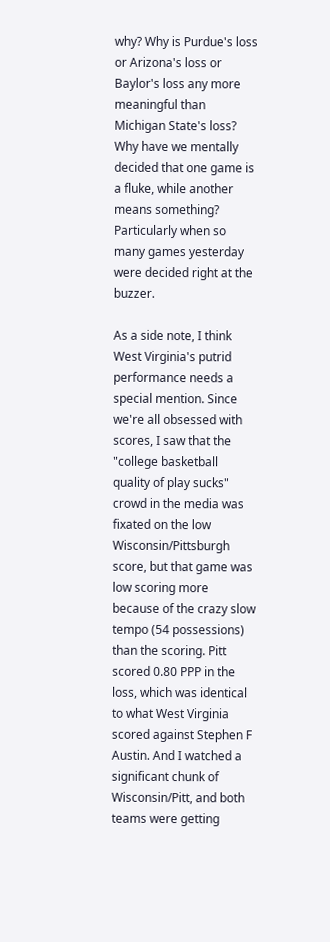why? Why is Purdue's loss or Arizona's loss or Baylor's loss any more meaningful than Michigan State's loss? Why have we mentally decided that one game is a fluke, while another means something? Particularly when so many games yesterday were decided right at the buzzer.

As a side note, I think West Virginia's putrid performance needs a special mention. Since we're all obsessed with scores, I saw that the "college basketball quality of play sucks" crowd in the media was fixated on the low Wisconsin/Pittsburgh score, but that game was low scoring more because of the crazy slow tempo (54 possessions) than the scoring. Pitt scored 0.80 PPP in the loss, which was identical to what West Virginia scored against Stephen F Austin. And I watched a significant chunk of Wisconsin/Pitt, and both teams were getting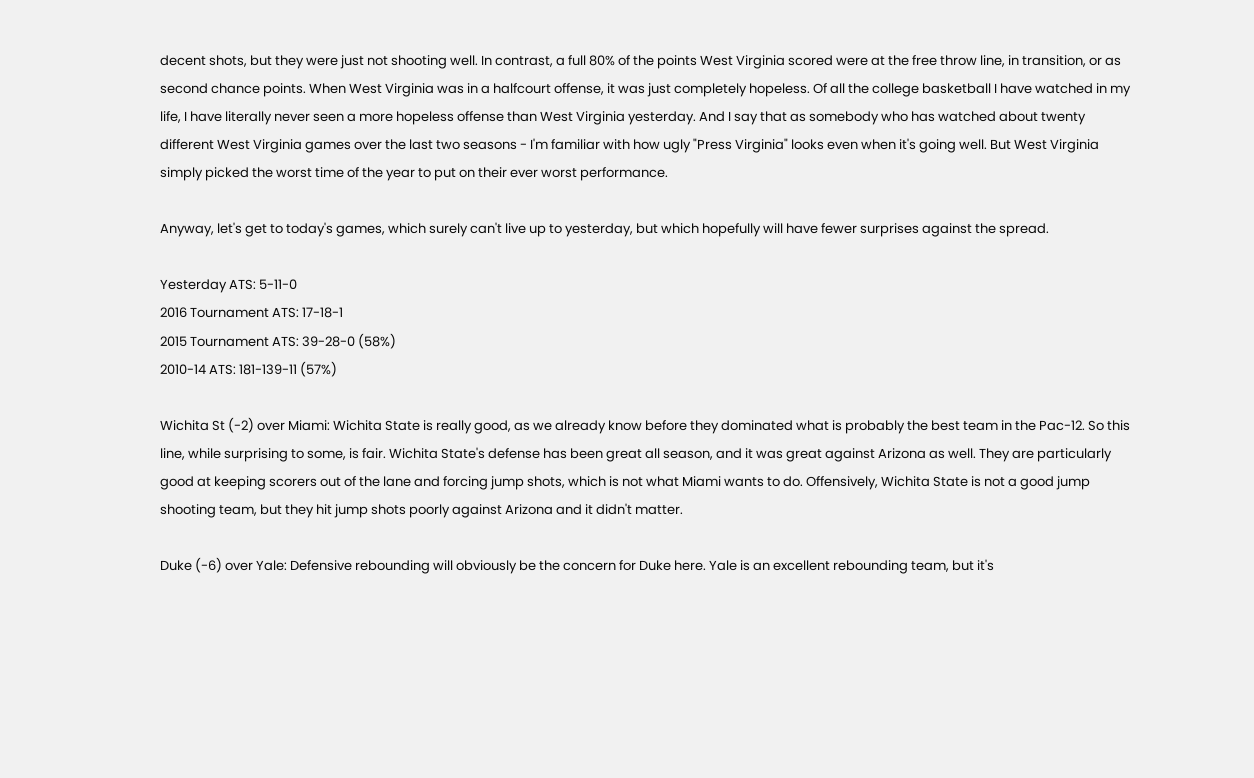decent shots, but they were just not shooting well. In contrast, a full 80% of the points West Virginia scored were at the free throw line, in transition, or as second chance points. When West Virginia was in a halfcourt offense, it was just completely hopeless. Of all the college basketball I have watched in my life, I have literally never seen a more hopeless offense than West Virginia yesterday. And I say that as somebody who has watched about twenty different West Virginia games over the last two seasons - I'm familiar with how ugly "Press Virginia" looks even when it's going well. But West Virginia simply picked the worst time of the year to put on their ever worst performance.

Anyway, let's get to today's games, which surely can't live up to yesterday, but which hopefully will have fewer surprises against the spread.

Yesterday ATS: 5-11-0
2016 Tournament ATS: 17-18-1
2015 Tournament ATS: 39-28-0 (58%)
2010-14 ATS: 181-139-11 (57%)

Wichita St (-2) over Miami: Wichita State is really good, as we already know before they dominated what is probably the best team in the Pac-12. So this line, while surprising to some, is fair. Wichita State's defense has been great all season, and it was great against Arizona as well. They are particularly good at keeping scorers out of the lane and forcing jump shots, which is not what Miami wants to do. Offensively, Wichita State is not a good jump shooting team, but they hit jump shots poorly against Arizona and it didn't matter.

Duke (-6) over Yale: Defensive rebounding will obviously be the concern for Duke here. Yale is an excellent rebounding team, but it's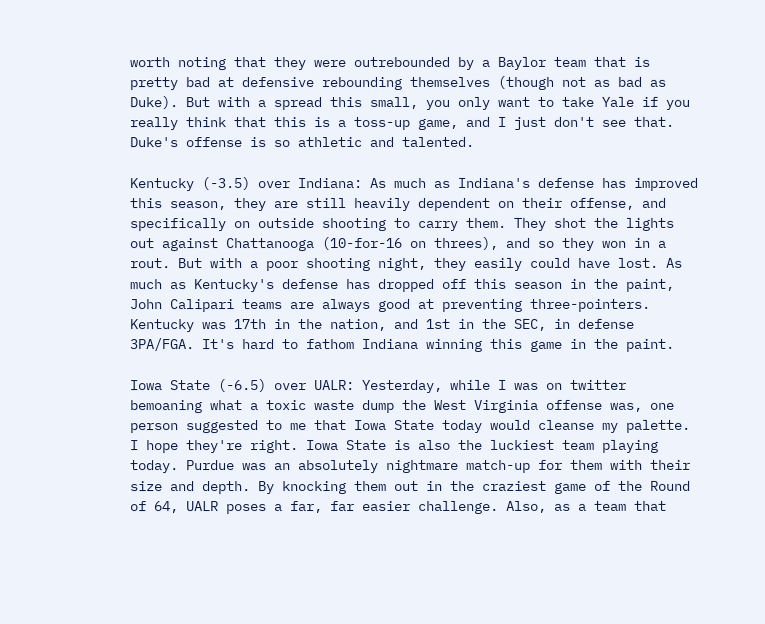worth noting that they were outrebounded by a Baylor team that is pretty bad at defensive rebounding themselves (though not as bad as Duke). But with a spread this small, you only want to take Yale if you really think that this is a toss-up game, and I just don't see that. Duke's offense is so athletic and talented.

Kentucky (-3.5) over Indiana: As much as Indiana's defense has improved this season, they are still heavily dependent on their offense, and specifically on outside shooting to carry them. They shot the lights out against Chattanooga (10-for-16 on threes), and so they won in a rout. But with a poor shooting night, they easily could have lost. As much as Kentucky's defense has dropped off this season in the paint, John Calipari teams are always good at preventing three-pointers. Kentucky was 17th in the nation, and 1st in the SEC, in defense 3PA/FGA. It's hard to fathom Indiana winning this game in the paint.

Iowa State (-6.5) over UALR: Yesterday, while I was on twitter bemoaning what a toxic waste dump the West Virginia offense was, one person suggested to me that Iowa State today would cleanse my palette. I hope they're right. Iowa State is also the luckiest team playing today. Purdue was an absolutely nightmare match-up for them with their size and depth. By knocking them out in the craziest game of the Round of 64, UALR poses a far, far easier challenge. Also, as a team that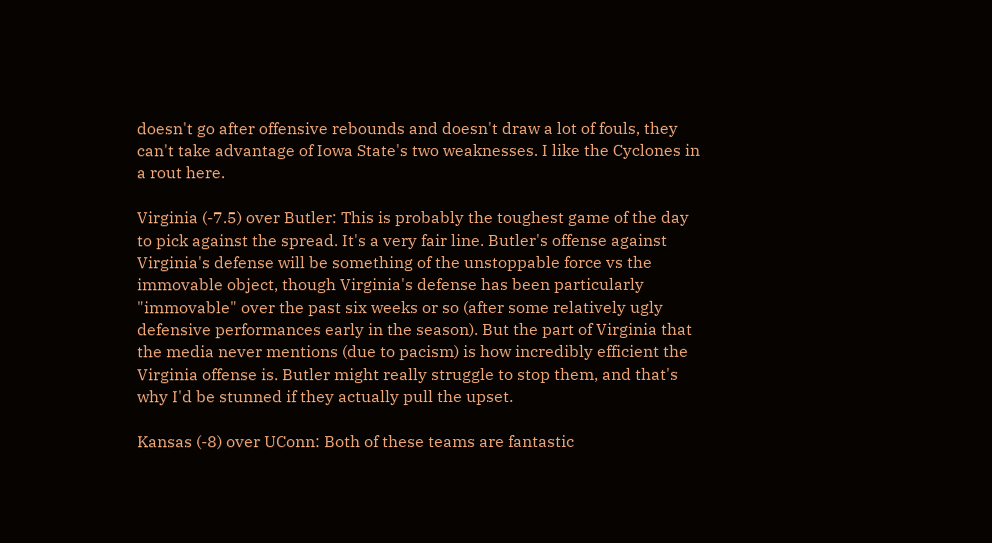doesn't go after offensive rebounds and doesn't draw a lot of fouls, they can't take advantage of Iowa State's two weaknesses. I like the Cyclones in a rout here.

Virginia (-7.5) over Butler: This is probably the toughest game of the day to pick against the spread. It's a very fair line. Butler's offense against Virginia's defense will be something of the unstoppable force vs the immovable object, though Virginia's defense has been particularly "immovable" over the past six weeks or so (after some relatively ugly defensive performances early in the season). But the part of Virginia that the media never mentions (due to pacism) is how incredibly efficient the Virginia offense is. Butler might really struggle to stop them, and that's why I'd be stunned if they actually pull the upset.

Kansas (-8) over UConn: Both of these teams are fantastic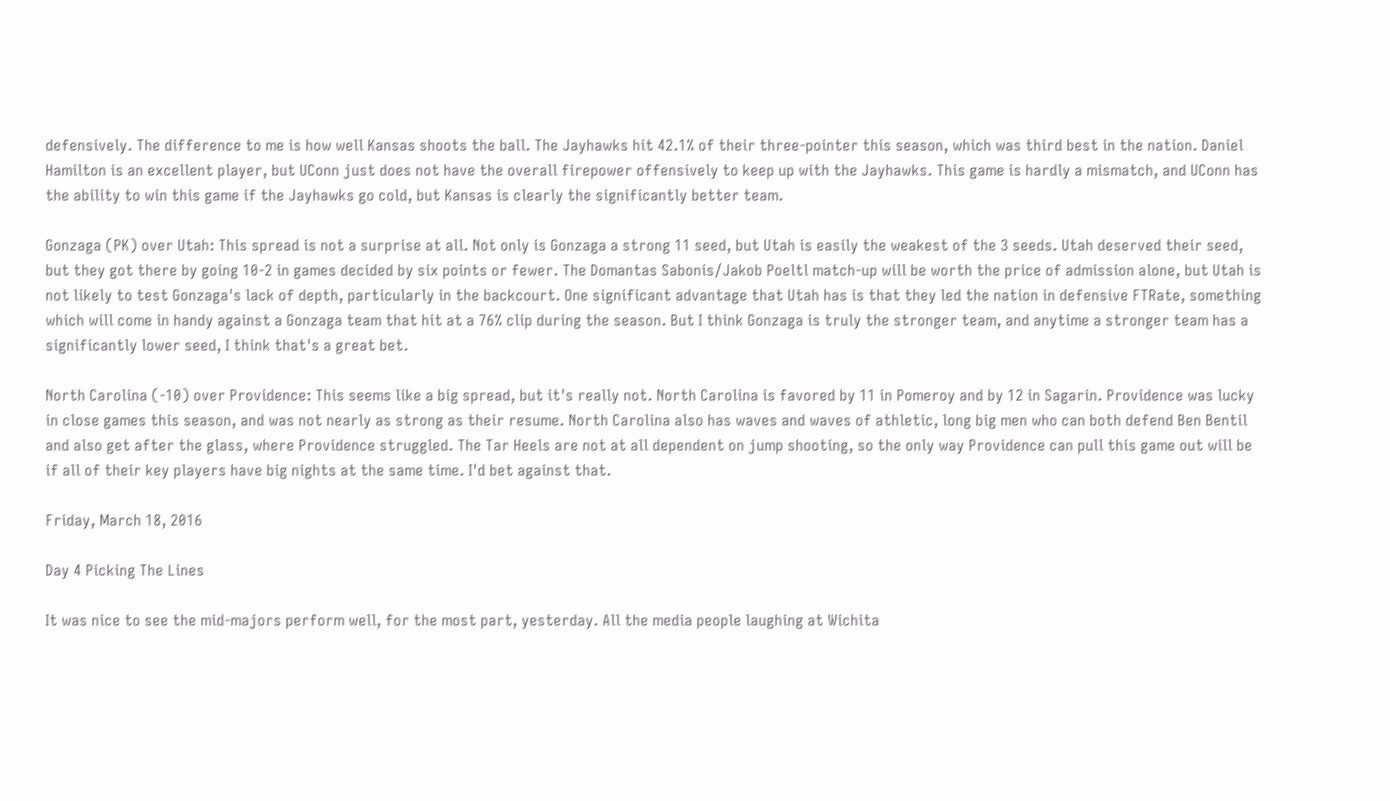defensively. The difference to me is how well Kansas shoots the ball. The Jayhawks hit 42.1% of their three-pointer this season, which was third best in the nation. Daniel Hamilton is an excellent player, but UConn just does not have the overall firepower offensively to keep up with the Jayhawks. This game is hardly a mismatch, and UConn has the ability to win this game if the Jayhawks go cold, but Kansas is clearly the significantly better team.

Gonzaga (PK) over Utah: This spread is not a surprise at all. Not only is Gonzaga a strong 11 seed, but Utah is easily the weakest of the 3 seeds. Utah deserved their seed, but they got there by going 10-2 in games decided by six points or fewer. The Domantas Sabonis/Jakob Poeltl match-up will be worth the price of admission alone, but Utah is not likely to test Gonzaga's lack of depth, particularly in the backcourt. One significant advantage that Utah has is that they led the nation in defensive FTRate, something which will come in handy against a Gonzaga team that hit at a 76% clip during the season. But I think Gonzaga is truly the stronger team, and anytime a stronger team has a significantly lower seed, I think that's a great bet.

North Carolina (-10) over Providence: This seems like a big spread, but it's really not. North Carolina is favored by 11 in Pomeroy and by 12 in Sagarin. Providence was lucky in close games this season, and was not nearly as strong as their resume. North Carolina also has waves and waves of athletic, long big men who can both defend Ben Bentil and also get after the glass, where Providence struggled. The Tar Heels are not at all dependent on jump shooting, so the only way Providence can pull this game out will be if all of their key players have big nights at the same time. I'd bet against that.

Friday, March 18, 2016

Day 4 Picking The Lines

It was nice to see the mid-majors perform well, for the most part, yesterday. All the media people laughing at Wichita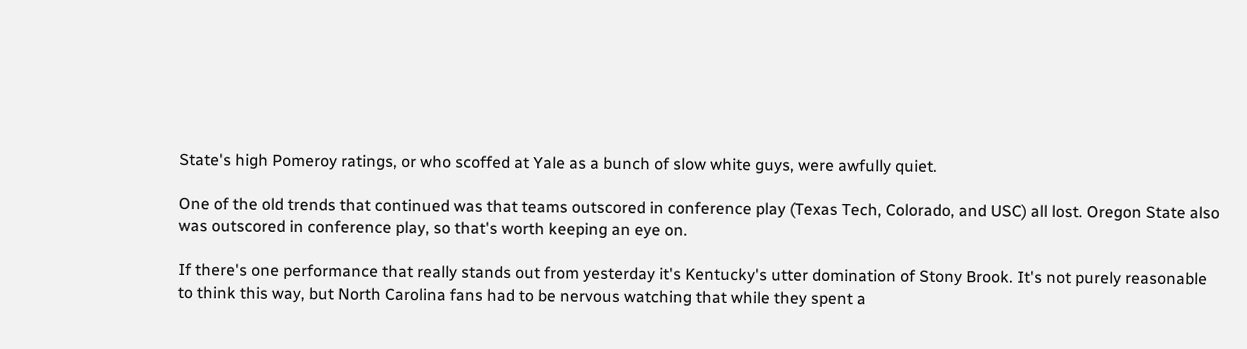State's high Pomeroy ratings, or who scoffed at Yale as a bunch of slow white guys, were awfully quiet.

One of the old trends that continued was that teams outscored in conference play (Texas Tech, Colorado, and USC) all lost. Oregon State also was outscored in conference play, so that's worth keeping an eye on.

If there's one performance that really stands out from yesterday it's Kentucky's utter domination of Stony Brook. It's not purely reasonable to think this way, but North Carolina fans had to be nervous watching that while they spent a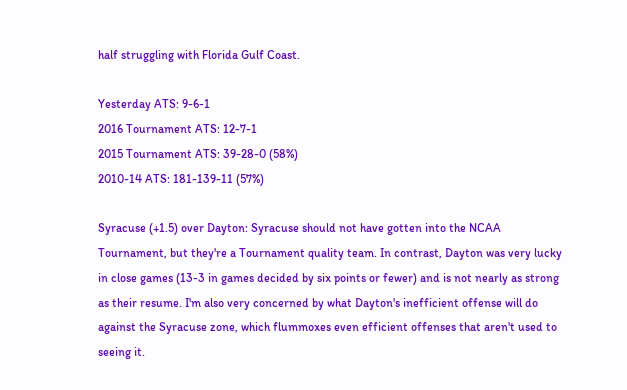half struggling with Florida Gulf Coast.

Yesterday ATS: 9-6-1
2016 Tournament ATS: 12-7-1
2015 Tournament ATS: 39-28-0 (58%)
2010-14 ATS: 181-139-11 (57%)

Syracuse (+1.5) over Dayton: Syracuse should not have gotten into the NCAA Tournament, but they're a Tournament quality team. In contrast, Dayton was very lucky in close games (13-3 in games decided by six points or fewer) and is not nearly as strong as their resume. I'm also very concerned by what Dayton's inefficient offense will do against the Syracuse zone, which flummoxes even efficient offenses that aren't used to seeing it.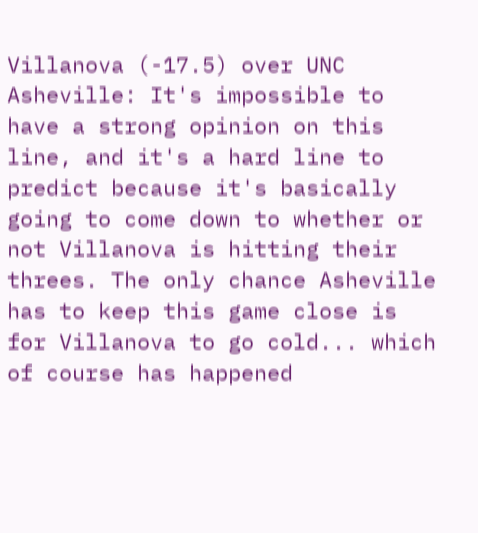Villanova (-17.5) over UNC Asheville: It's impossible to have a strong opinion on this line, and it's a hard line to predict because it's basically going to come down to whether or not Villanova is hitting their threes. The only chance Asheville has to keep this game close is for Villanova to go cold... which of course has happened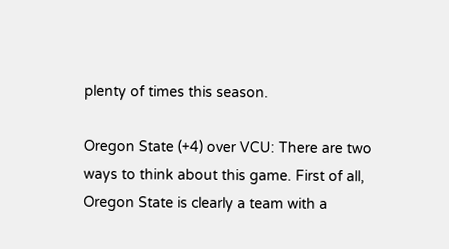plenty of times this season.

Oregon State (+4) over VCU: There are two ways to think about this game. First of all, Oregon State is clearly a team with a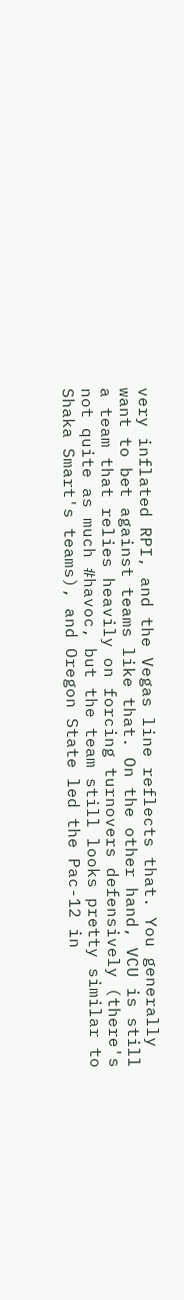very inflated RPI, and the Vegas line reflects that. You generally want to bet against teams like that. On the other hand, VCU is still a team that relies heavily on forcing turnovers defensively (there's not quite as much #havoc, but the team still looks pretty similar to Shaka Smart's teams), and Oregon State led the Pac-12 in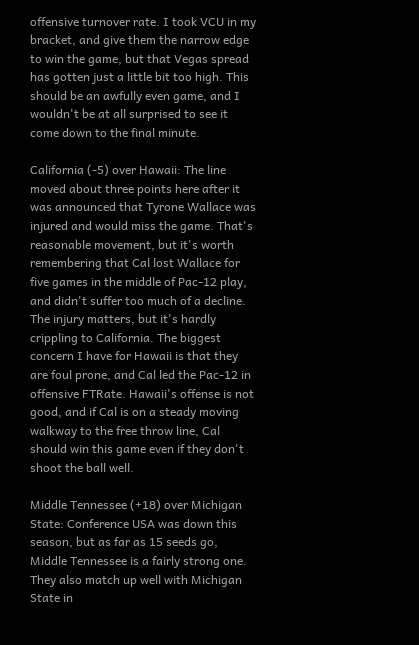offensive turnover rate. I took VCU in my bracket, and give them the narrow edge to win the game, but that Vegas spread has gotten just a little bit too high. This should be an awfully even game, and I wouldn't be at all surprised to see it come down to the final minute.

California (-5) over Hawaii: The line moved about three points here after it was announced that Tyrone Wallace was injured and would miss the game. That's reasonable movement, but it's worth remembering that Cal lost Wallace for five games in the middle of Pac-12 play, and didn't suffer too much of a decline. The injury matters, but it's hardly crippling to California. The biggest concern I have for Hawaii is that they are foul prone, and Cal led the Pac-12 in offensive FTRate. Hawaii's offense is not good, and if Cal is on a steady moving walkway to the free throw line, Cal should win this game even if they don't shoot the ball well.

Middle Tennessee (+18) over Michigan State: Conference USA was down this season, but as far as 15 seeds go, Middle Tennessee is a fairly strong one. They also match up well with Michigan State in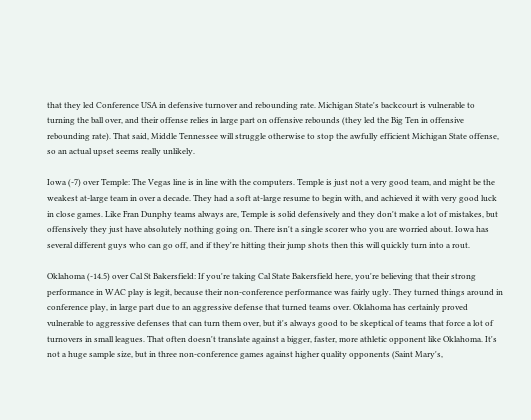that they led Conference USA in defensive turnover and rebounding rate. Michigan State's backcourt is vulnerable to turning the ball over, and their offense relies in large part on offensive rebounds (they led the Big Ten in offensive rebounding rate). That said, Middle Tennessee will struggle otherwise to stop the awfully efficient Michigan State offense, so an actual upset seems really unlikely.

Iowa (-7) over Temple: The Vegas line is in line with the computers. Temple is just not a very good team, and might be the weakest at-large team in over a decade. They had a soft at-large resume to begin with, and achieved it with very good luck in close games. Like Fran Dunphy teams always are, Temple is solid defensively and they don't make a lot of mistakes, but offensively they just have absolutely nothing going on. There isn't a single scorer who you are worried about. Iowa has several different guys who can go off, and if they're hitting their jump shots then this will quickly turn into a rout.

Oklahoma (-14.5) over Cal St Bakersfield: If you're taking Cal State Bakersfield here, you're believing that their strong performance in WAC play is legit, because their non-conference performance was fairly ugly. They turned things around in conference play, in large part due to an aggressive defense that turned teams over. Oklahoma has certainly proved vulnerable to aggressive defenses that can turn them over, but it's always good to be skeptical of teams that force a lot of turnovers in small leagues. That often doesn't translate against a bigger, faster, more athletic opponent like Oklahoma. It's not a huge sample size, but in three non-conference games against higher quality opponents (Saint Mary's,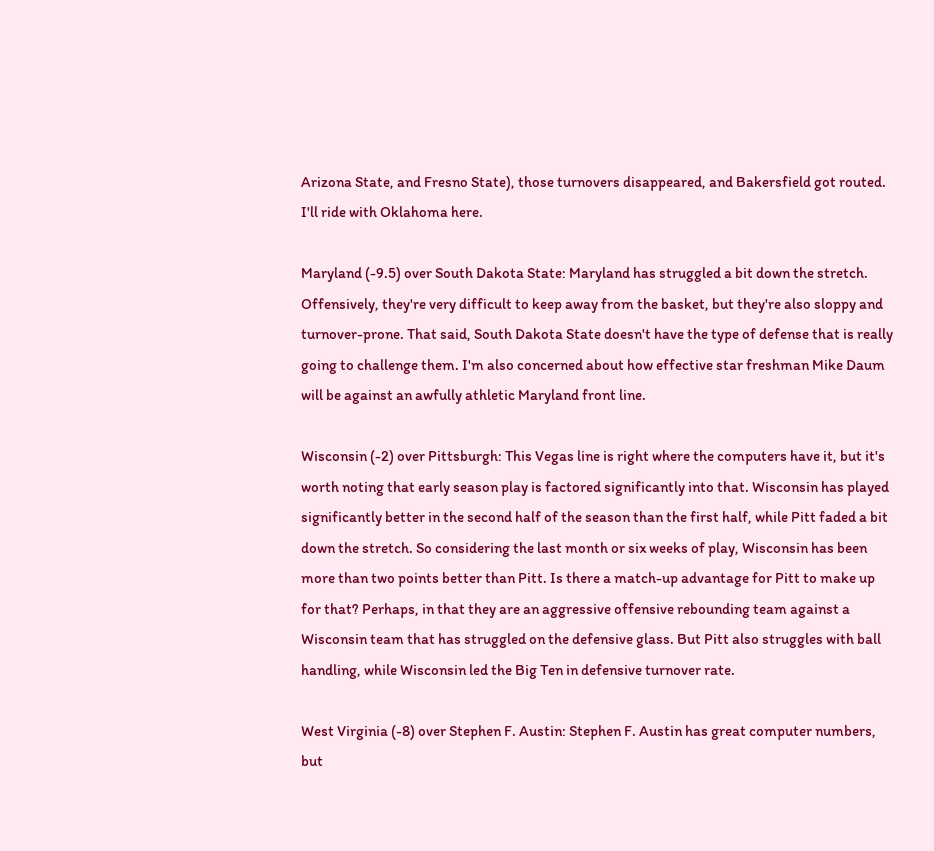Arizona State, and Fresno State), those turnovers disappeared, and Bakersfield got routed. I'll ride with Oklahoma here.

Maryland (-9.5) over South Dakota State: Maryland has struggled a bit down the stretch. Offensively, they're very difficult to keep away from the basket, but they're also sloppy and turnover-prone. That said, South Dakota State doesn't have the type of defense that is really going to challenge them. I'm also concerned about how effective star freshman Mike Daum will be against an awfully athletic Maryland front line.

Wisconsin (-2) over Pittsburgh: This Vegas line is right where the computers have it, but it's worth noting that early season play is factored significantly into that. Wisconsin has played significantly better in the second half of the season than the first half, while Pitt faded a bit down the stretch. So considering the last month or six weeks of play, Wisconsin has been more than two points better than Pitt. Is there a match-up advantage for Pitt to make up for that? Perhaps, in that they are an aggressive offensive rebounding team against a Wisconsin team that has struggled on the defensive glass. But Pitt also struggles with ball handling, while Wisconsin led the Big Ten in defensive turnover rate.

West Virginia (-8) over Stephen F. Austin: Stephen F. Austin has great computer numbers, but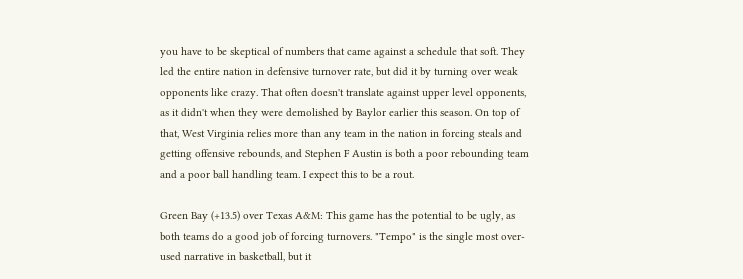you have to be skeptical of numbers that came against a schedule that soft. They led the entire nation in defensive turnover rate, but did it by turning over weak opponents like crazy. That often doesn't translate against upper level opponents, as it didn't when they were demolished by Baylor earlier this season. On top of that, West Virginia relies more than any team in the nation in forcing steals and getting offensive rebounds, and Stephen F Austin is both a poor rebounding team and a poor ball handling team. I expect this to be a rout.

Green Bay (+13.5) over Texas A&M: This game has the potential to be ugly, as both teams do a good job of forcing turnovers. "Tempo" is the single most over-used narrative in basketball, but it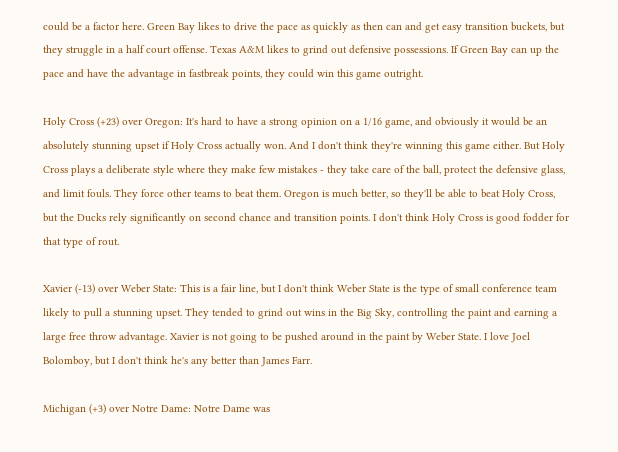could be a factor here. Green Bay likes to drive the pace as quickly as then can and get easy transition buckets, but they struggle in a half court offense. Texas A&M likes to grind out defensive possessions. If Green Bay can up the pace and have the advantage in fastbreak points, they could win this game outright.

Holy Cross (+23) over Oregon: It's hard to have a strong opinion on a 1/16 game, and obviously it would be an absolutely stunning upset if Holy Cross actually won. And I don't think they're winning this game either. But Holy Cross plays a deliberate style where they make few mistakes - they take care of the ball, protect the defensive glass, and limit fouls. They force other teams to beat them. Oregon is much better, so they'll be able to beat Holy Cross, but the Ducks rely significantly on second chance and transition points. I don't think Holy Cross is good fodder for that type of rout.

Xavier (-13) over Weber State: This is a fair line, but I don't think Weber State is the type of small conference team likely to pull a stunning upset. They tended to grind out wins in the Big Sky, controlling the paint and earning a large free throw advantage. Xavier is not going to be pushed around in the paint by Weber State. I love Joel Bolomboy, but I don't think he's any better than James Farr.

Michigan (+3) over Notre Dame: Notre Dame was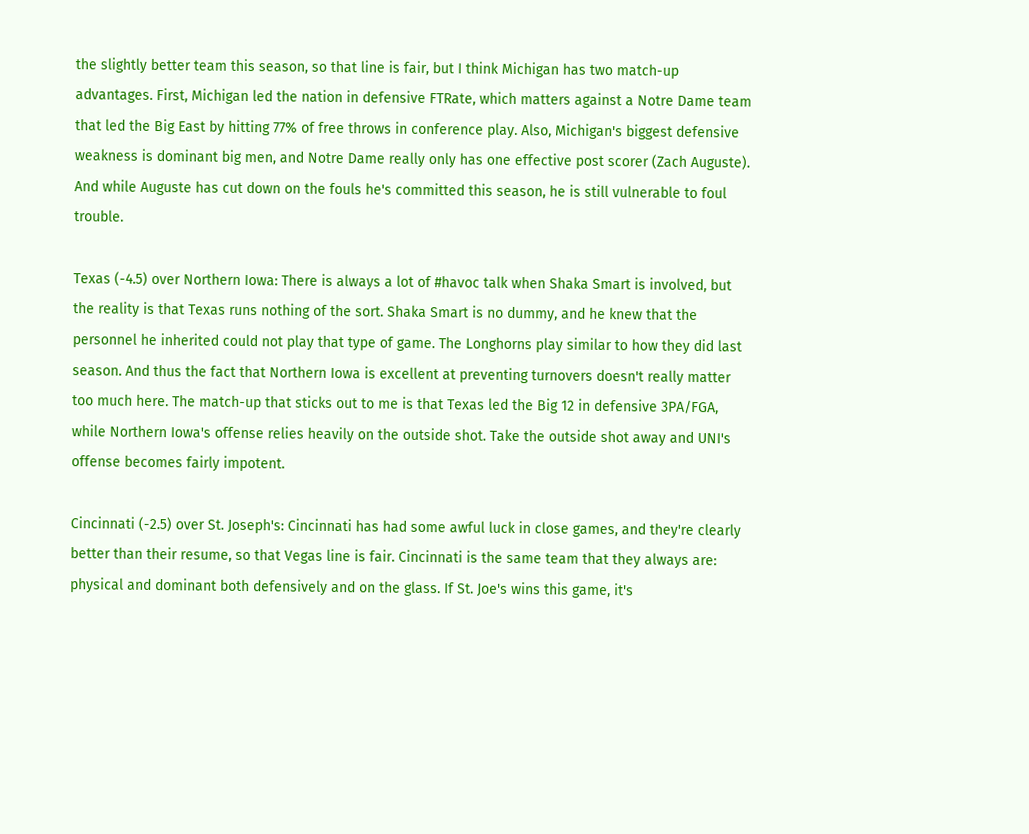the slightly better team this season, so that line is fair, but I think Michigan has two match-up advantages. First, Michigan led the nation in defensive FTRate, which matters against a Notre Dame team that led the Big East by hitting 77% of free throws in conference play. Also, Michigan's biggest defensive weakness is dominant big men, and Notre Dame really only has one effective post scorer (Zach Auguste). And while Auguste has cut down on the fouls he's committed this season, he is still vulnerable to foul trouble.

Texas (-4.5) over Northern Iowa: There is always a lot of #havoc talk when Shaka Smart is involved, but the reality is that Texas runs nothing of the sort. Shaka Smart is no dummy, and he knew that the personnel he inherited could not play that type of game. The Longhorns play similar to how they did last season. And thus the fact that Northern Iowa is excellent at preventing turnovers doesn't really matter too much here. The match-up that sticks out to me is that Texas led the Big 12 in defensive 3PA/FGA, while Northern Iowa's offense relies heavily on the outside shot. Take the outside shot away and UNI's offense becomes fairly impotent.

Cincinnati (-2.5) over St. Joseph's: Cincinnati has had some awful luck in close games, and they're clearly better than their resume, so that Vegas line is fair. Cincinnati is the same team that they always are: physical and dominant both defensively and on the glass. If St. Joe's wins this game, it's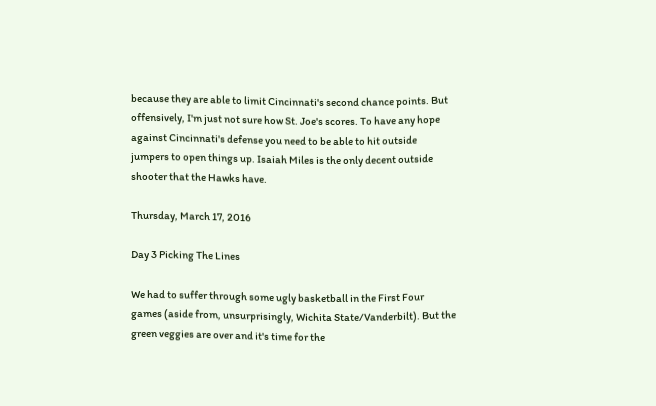because they are able to limit Cincinnati's second chance points. But offensively, I'm just not sure how St. Joe's scores. To have any hope against Cincinnati's defense you need to be able to hit outside jumpers to open things up. Isaiah Miles is the only decent outside shooter that the Hawks have.

Thursday, March 17, 2016

Day 3 Picking The Lines

We had to suffer through some ugly basketball in the First Four games (aside from, unsurprisingly, Wichita State/Vanderbilt). But the green veggies are over and it's time for the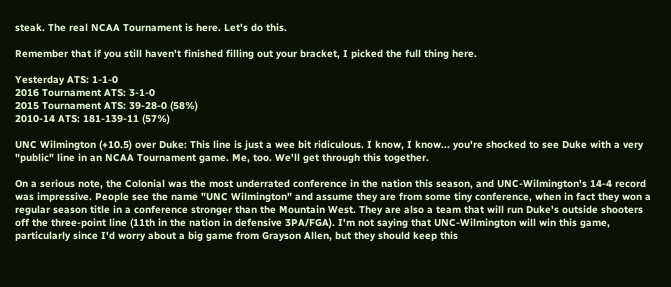steak. The real NCAA Tournament is here. Let's do this.

Remember that if you still haven't finished filling out your bracket, I picked the full thing here.

Yesterday ATS: 1-1-0
2016 Tournament ATS: 3-1-0
2015 Tournament ATS: 39-28-0 (58%)
2010-14 ATS: 181-139-11 (57%)

UNC Wilmington (+10.5) over Duke: This line is just a wee bit ridiculous. I know, I know... you're shocked to see Duke with a very "public" line in an NCAA Tournament game. Me, too. We'll get through this together.

On a serious note, the Colonial was the most underrated conference in the nation this season, and UNC-Wilmington's 14-4 record was impressive. People see the name "UNC Wilmington" and assume they are from some tiny conference, when in fact they won a regular season title in a conference stronger than the Mountain West. They are also a team that will run Duke's outside shooters off the three-point line (11th in the nation in defensive 3PA/FGA). I'm not saying that UNC-Wilmington will win this game, particularly since I'd worry about a big game from Grayson Allen, but they should keep this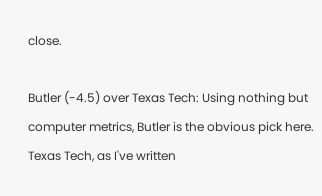close.

Butler (-4.5) over Texas Tech: Using nothing but computer metrics, Butler is the obvious pick here. Texas Tech, as I've written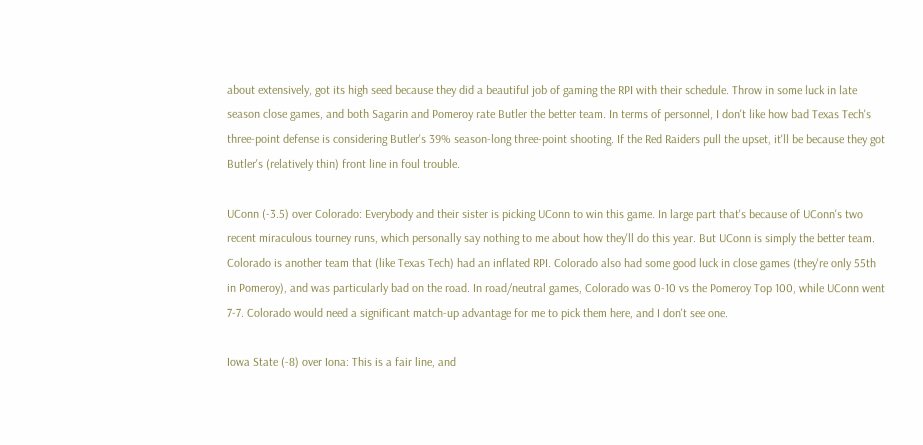about extensively, got its high seed because they did a beautiful job of gaming the RPI with their schedule. Throw in some luck in late season close games, and both Sagarin and Pomeroy rate Butler the better team. In terms of personnel, I don't like how bad Texas Tech's three-point defense is considering Butler's 39% season-long three-point shooting. If the Red Raiders pull the upset, it'll be because they got Butler's (relatively thin) front line in foul trouble.

UConn (-3.5) over Colorado: Everybody and their sister is picking UConn to win this game. In large part that's because of UConn's two recent miraculous tourney runs, which personally say nothing to me about how they'll do this year. But UConn is simply the better team. Colorado is another team that (like Texas Tech) had an inflated RPI. Colorado also had some good luck in close games (they're only 55th in Pomeroy), and was particularly bad on the road. In road/neutral games, Colorado was 0-10 vs the Pomeroy Top 100, while UConn went 7-7. Colorado would need a significant match-up advantage for me to pick them here, and I don't see one.

Iowa State (-8) over Iona: This is a fair line, and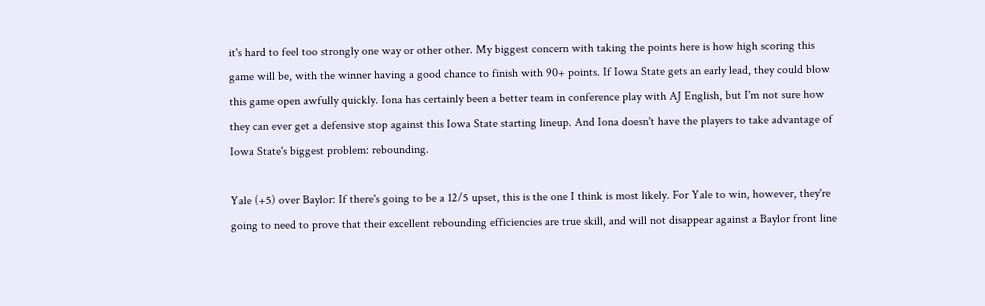it's hard to feel too strongly one way or other other. My biggest concern with taking the points here is how high scoring this game will be, with the winner having a good chance to finish with 90+ points. If Iowa State gets an early lead, they could blow this game open awfully quickly. Iona has certainly been a better team in conference play with AJ English, but I'm not sure how they can ever get a defensive stop against this Iowa State starting lineup. And Iona doesn't have the players to take advantage of Iowa State's biggest problem: rebounding.

Yale (+5) over Baylor: If there's going to be a 12/5 upset, this is the one I think is most likely. For Yale to win, however, they're going to need to prove that their excellent rebounding efficiencies are true skill, and will not disappear against a Baylor front line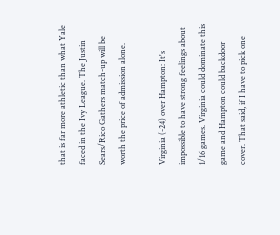that is far more athletic than what Yale faced in the Ivy League. The Justin Sears/Rico Gathers match-up will be worth the price of admission alone.

Virginia (-24) over Hampton: It's impossible to have strong feelings about 1/16 games. Virginia could dominate this game and Hampton could backdoor cover. That said, if I have to pick one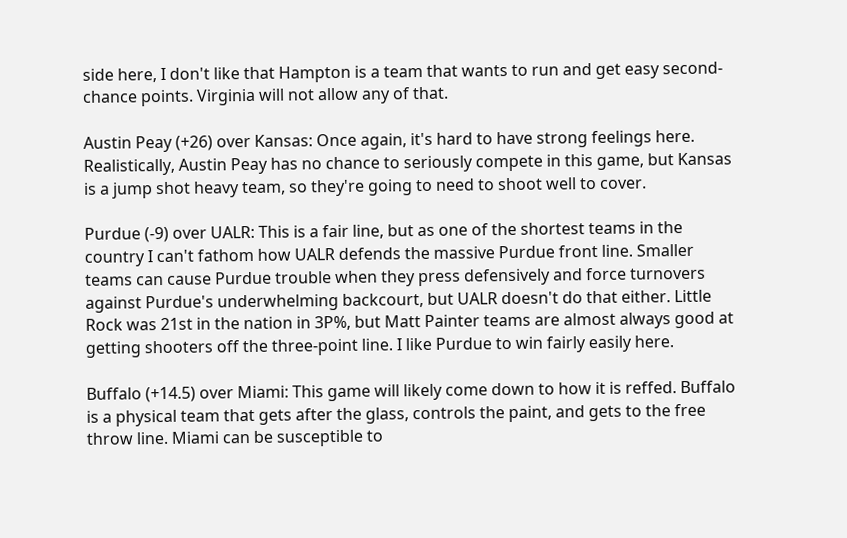side here, I don't like that Hampton is a team that wants to run and get easy second-chance points. Virginia will not allow any of that.

Austin Peay (+26) over Kansas: Once again, it's hard to have strong feelings here. Realistically, Austin Peay has no chance to seriously compete in this game, but Kansas is a jump shot heavy team, so they're going to need to shoot well to cover.

Purdue (-9) over UALR: This is a fair line, but as one of the shortest teams in the country I can't fathom how UALR defends the massive Purdue front line. Smaller teams can cause Purdue trouble when they press defensively and force turnovers against Purdue's underwhelming backcourt, but UALR doesn't do that either. Little Rock was 21st in the nation in 3P%, but Matt Painter teams are almost always good at getting shooters off the three-point line. I like Purdue to win fairly easily here.

Buffalo (+14.5) over Miami: This game will likely come down to how it is reffed. Buffalo is a physical team that gets after the glass, controls the paint, and gets to the free throw line. Miami can be susceptible to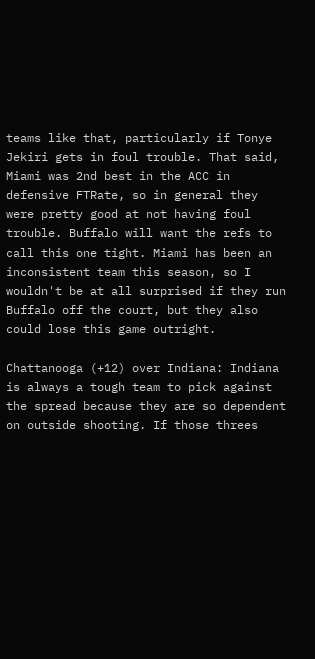teams like that, particularly if Tonye Jekiri gets in foul trouble. That said, Miami was 2nd best in the ACC in defensive FTRate, so in general they were pretty good at not having foul trouble. Buffalo will want the refs to call this one tight. Miami has been an inconsistent team this season, so I wouldn't be at all surprised if they run Buffalo off the court, but they also could lose this game outright.

Chattanooga (+12) over Indiana: Indiana is always a tough team to pick against the spread because they are so dependent on outside shooting. If those threes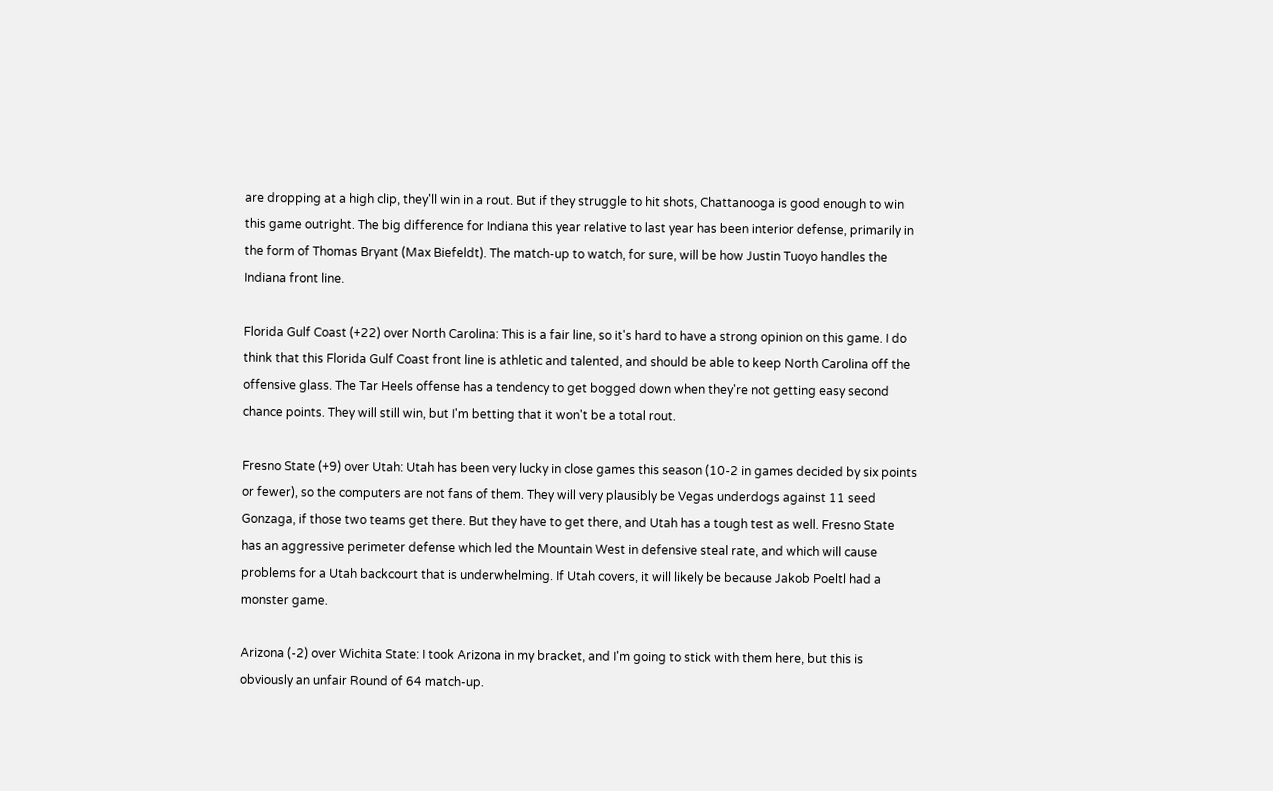are dropping at a high clip, they'll win in a rout. But if they struggle to hit shots, Chattanooga is good enough to win this game outright. The big difference for Indiana this year relative to last year has been interior defense, primarily in the form of Thomas Bryant (Max Biefeldt). The match-up to watch, for sure, will be how Justin Tuoyo handles the Indiana front line.

Florida Gulf Coast (+22) over North Carolina: This is a fair line, so it's hard to have a strong opinion on this game. I do think that this Florida Gulf Coast front line is athletic and talented, and should be able to keep North Carolina off the offensive glass. The Tar Heels offense has a tendency to get bogged down when they're not getting easy second chance points. They will still win, but I'm betting that it won't be a total rout.

Fresno State (+9) over Utah: Utah has been very lucky in close games this season (10-2 in games decided by six points or fewer), so the computers are not fans of them. They will very plausibly be Vegas underdogs against 11 seed Gonzaga, if those two teams get there. But they have to get there, and Utah has a tough test as well. Fresno State has an aggressive perimeter defense which led the Mountain West in defensive steal rate, and which will cause problems for a Utah backcourt that is underwhelming. If Utah covers, it will likely be because Jakob Poeltl had a monster game.

Arizona (-2) over Wichita State: I took Arizona in my bracket, and I'm going to stick with them here, but this is obviously an unfair Round of 64 match-up.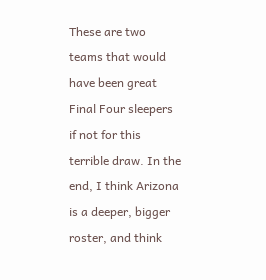These are two teams that would have been great Final Four sleepers if not for this terrible draw. In the end, I think Arizona is a deeper, bigger roster, and think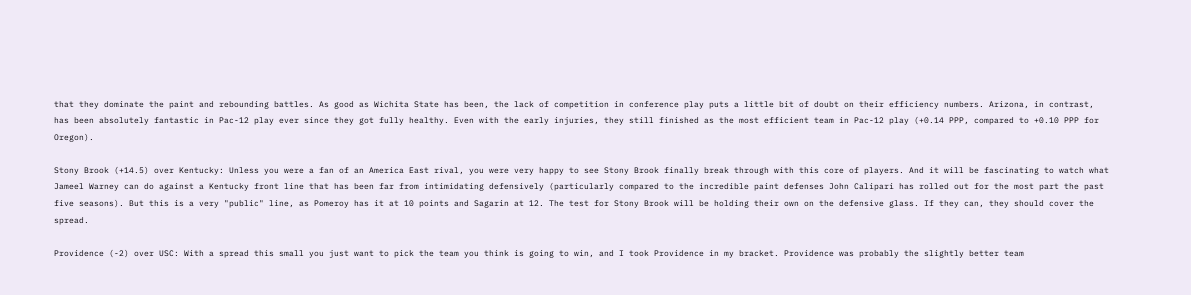that they dominate the paint and rebounding battles. As good as Wichita State has been, the lack of competition in conference play puts a little bit of doubt on their efficiency numbers. Arizona, in contrast, has been absolutely fantastic in Pac-12 play ever since they got fully healthy. Even with the early injuries, they still finished as the most efficient team in Pac-12 play (+0.14 PPP, compared to +0.10 PPP for Oregon).

Stony Brook (+14.5) over Kentucky: Unless you were a fan of an America East rival, you were very happy to see Stony Brook finally break through with this core of players. And it will be fascinating to watch what Jameel Warney can do against a Kentucky front line that has been far from intimidating defensively (particularly compared to the incredible paint defenses John Calipari has rolled out for the most part the past five seasons). But this is a very "public" line, as Pomeroy has it at 10 points and Sagarin at 12. The test for Stony Brook will be holding their own on the defensive glass. If they can, they should cover the spread.

Providence (-2) over USC: With a spread this small you just want to pick the team you think is going to win, and I took Providence in my bracket. Providence was probably the slightly better team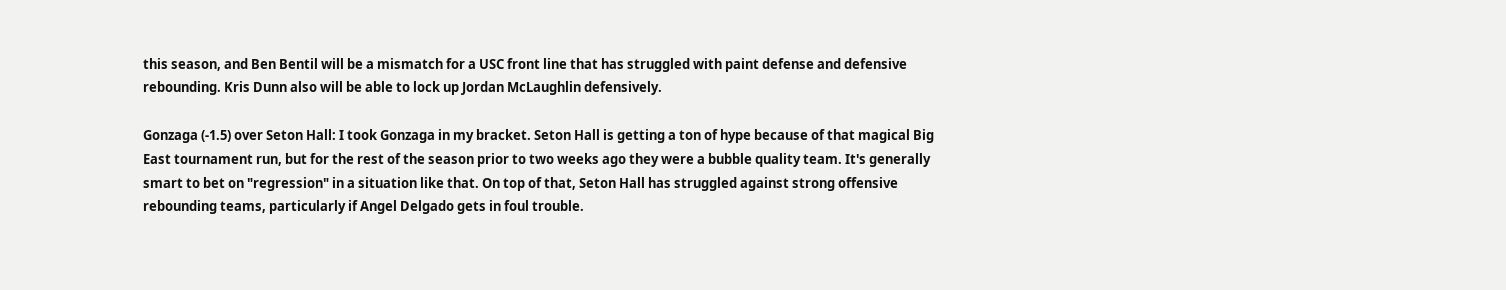this season, and Ben Bentil will be a mismatch for a USC front line that has struggled with paint defense and defensive rebounding. Kris Dunn also will be able to lock up Jordan McLaughlin defensively.

Gonzaga (-1.5) over Seton Hall: I took Gonzaga in my bracket. Seton Hall is getting a ton of hype because of that magical Big East tournament run, but for the rest of the season prior to two weeks ago they were a bubble quality team. It's generally smart to bet on "regression" in a situation like that. On top of that, Seton Hall has struggled against strong offensive rebounding teams, particularly if Angel Delgado gets in foul trouble.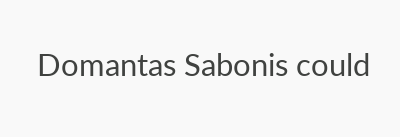Domantas Sabonis could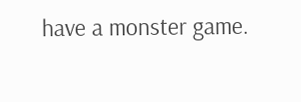have a monster game.